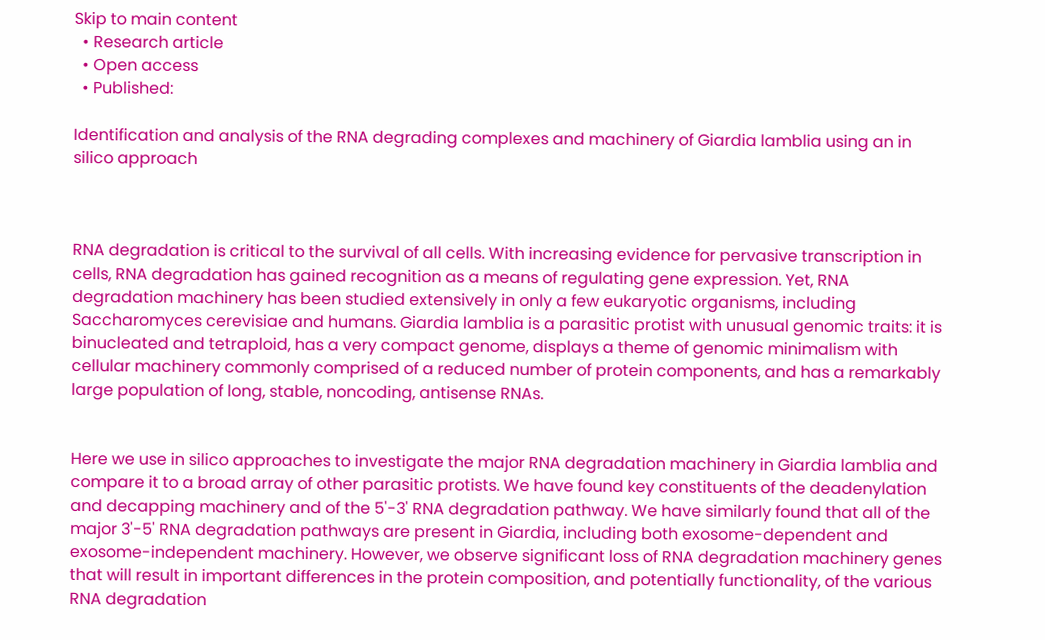Skip to main content
  • Research article
  • Open access
  • Published:

Identification and analysis of the RNA degrading complexes and machinery of Giardia lamblia using an in silico approach



RNA degradation is critical to the survival of all cells. With increasing evidence for pervasive transcription in cells, RNA degradation has gained recognition as a means of regulating gene expression. Yet, RNA degradation machinery has been studied extensively in only a few eukaryotic organisms, including Saccharomyces cerevisiae and humans. Giardia lamblia is a parasitic protist with unusual genomic traits: it is binucleated and tetraploid, has a very compact genome, displays a theme of genomic minimalism with cellular machinery commonly comprised of a reduced number of protein components, and has a remarkably large population of long, stable, noncoding, antisense RNAs.


Here we use in silico approaches to investigate the major RNA degradation machinery in Giardia lamblia and compare it to a broad array of other parasitic protists. We have found key constituents of the deadenylation and decapping machinery and of the 5'-3' RNA degradation pathway. We have similarly found that all of the major 3'-5' RNA degradation pathways are present in Giardia, including both exosome-dependent and exosome-independent machinery. However, we observe significant loss of RNA degradation machinery genes that will result in important differences in the protein composition, and potentially functionality, of the various RNA degradation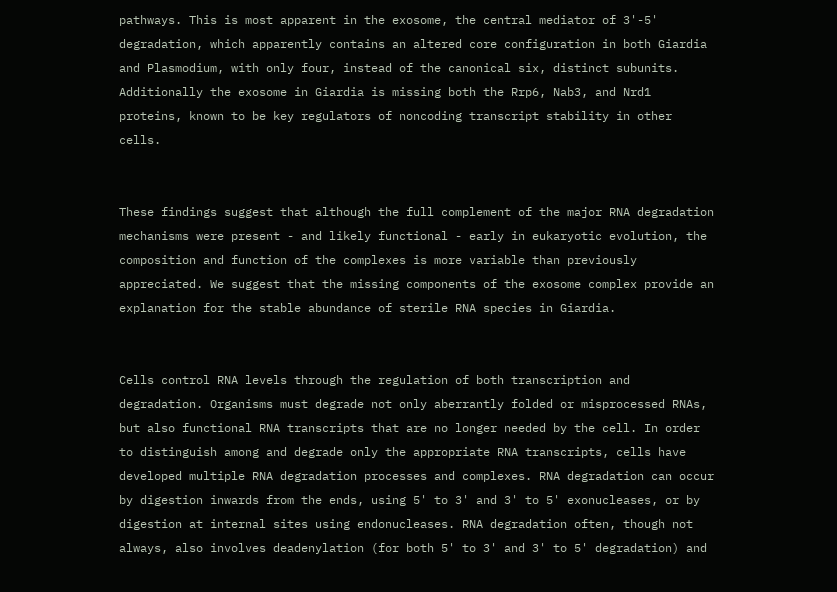pathways. This is most apparent in the exosome, the central mediator of 3'-5' degradation, which apparently contains an altered core configuration in both Giardia and Plasmodium, with only four, instead of the canonical six, distinct subunits. Additionally the exosome in Giardia is missing both the Rrp6, Nab3, and Nrd1 proteins, known to be key regulators of noncoding transcript stability in other cells.


These findings suggest that although the full complement of the major RNA degradation mechanisms were present - and likely functional - early in eukaryotic evolution, the composition and function of the complexes is more variable than previously appreciated. We suggest that the missing components of the exosome complex provide an explanation for the stable abundance of sterile RNA species in Giardia.


Cells control RNA levels through the regulation of both transcription and degradation. Organisms must degrade not only aberrantly folded or misprocessed RNAs, but also functional RNA transcripts that are no longer needed by the cell. In order to distinguish among and degrade only the appropriate RNA transcripts, cells have developed multiple RNA degradation processes and complexes. RNA degradation can occur by digestion inwards from the ends, using 5' to 3' and 3' to 5' exonucleases, or by digestion at internal sites using endonucleases. RNA degradation often, though not always, also involves deadenylation (for both 5' to 3' and 3' to 5' degradation) and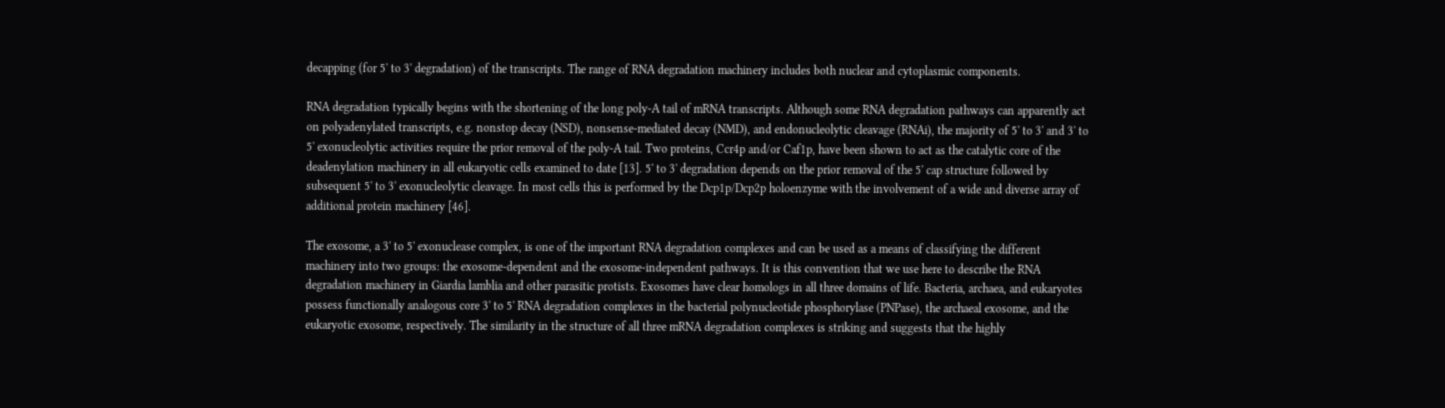decapping (for 5' to 3' degradation) of the transcripts. The range of RNA degradation machinery includes both nuclear and cytoplasmic components.

RNA degradation typically begins with the shortening of the long poly-A tail of mRNA transcripts. Although some RNA degradation pathways can apparently act on polyadenylated transcripts, e.g. nonstop decay (NSD), nonsense-mediated decay (NMD), and endonucleolytic cleavage (RNAi), the majority of 5' to 3' and 3' to 5' exonucleolytic activities require the prior removal of the poly-A tail. Two proteins, Ccr4p and/or Caf1p, have been shown to act as the catalytic core of the deadenylation machinery in all eukaryotic cells examined to date [13]. 5' to 3' degradation depends on the prior removal of the 5' cap structure followed by subsequent 5' to 3' exonucleolytic cleavage. In most cells this is performed by the Dcp1p/Dcp2p holoenzyme with the involvement of a wide and diverse array of additional protein machinery [46].

The exosome, a 3' to 5' exonuclease complex, is one of the important RNA degradation complexes and can be used as a means of classifying the different machinery into two groups: the exosome-dependent and the exosome-independent pathways. It is this convention that we use here to describe the RNA degradation machinery in Giardia lamblia and other parasitic protists. Exosomes have clear homologs in all three domains of life. Bacteria, archaea, and eukaryotes possess functionally analogous core 3' to 5' RNA degradation complexes in the bacterial polynucleotide phosphorylase (PNPase), the archaeal exosome, and the eukaryotic exosome, respectively. The similarity in the structure of all three mRNA degradation complexes is striking and suggests that the highly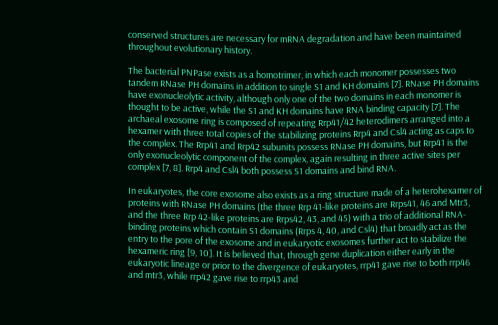conserved structures are necessary for mRNA degradation and have been maintained throughout evolutionary history.

The bacterial PNPase exists as a homotrimer, in which each monomer possesses two tandem RNase PH domains in addition to single S1 and KH domains [7]. RNase PH domains have exonucleolytic activity, although only one of the two domains in each monomer is thought to be active, while the S1 and KH domains have RNA binding capacity [7]. The archaeal exosome ring is composed of repeating Rrp41/42 heterodimers arranged into a hexamer with three total copies of the stabilizing proteins Rrp4 and Csl4 acting as caps to the complex. The Rrp41 and Rrp42 subunits possess RNase PH domains, but Rrp41 is the only exonucleolytic component of the complex, again resulting in three active sites per complex [7, 8]. Rrp4 and Csl4 both possess S1 domains and bind RNA.

In eukaryotes, the core exosome also exists as a ring structure made of a heterohexamer of proteins with RNase PH domains (the three Rrp 41-like proteins are Rrps41, 46 and Mtr3, and the three Rrp 42-like proteins are Rrps42, 43, and 45) with a trio of additional RNA-binding proteins which contain S1 domains (Rrps 4, 40, and Csl4) that broadly act as the entry to the pore of the exosome and in eukaryotic exosomes further act to stabilize the hexameric ring [9, 10]. It is believed that, through gene duplication either early in the eukaryotic lineage or prior to the divergence of eukaryotes, rrp41 gave rise to both rrp46 and mtr3, while rrp42 gave rise to rrp43 and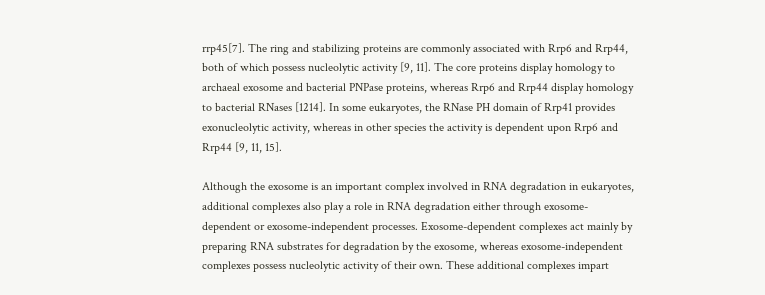rrp45[7]. The ring and stabilizing proteins are commonly associated with Rrp6 and Rrp44, both of which possess nucleolytic activity [9, 11]. The core proteins display homology to archaeal exosome and bacterial PNPase proteins, whereas Rrp6 and Rrp44 display homology to bacterial RNases [1214]. In some eukaryotes, the RNase PH domain of Rrp41 provides exonucleolytic activity, whereas in other species the activity is dependent upon Rrp6 and Rrp44 [9, 11, 15].

Although the exosome is an important complex involved in RNA degradation in eukaryotes, additional complexes also play a role in RNA degradation either through exosome-dependent or exosome-independent processes. Exosome-dependent complexes act mainly by preparing RNA substrates for degradation by the exosome, whereas exosome-independent complexes possess nucleolytic activity of their own. These additional complexes impart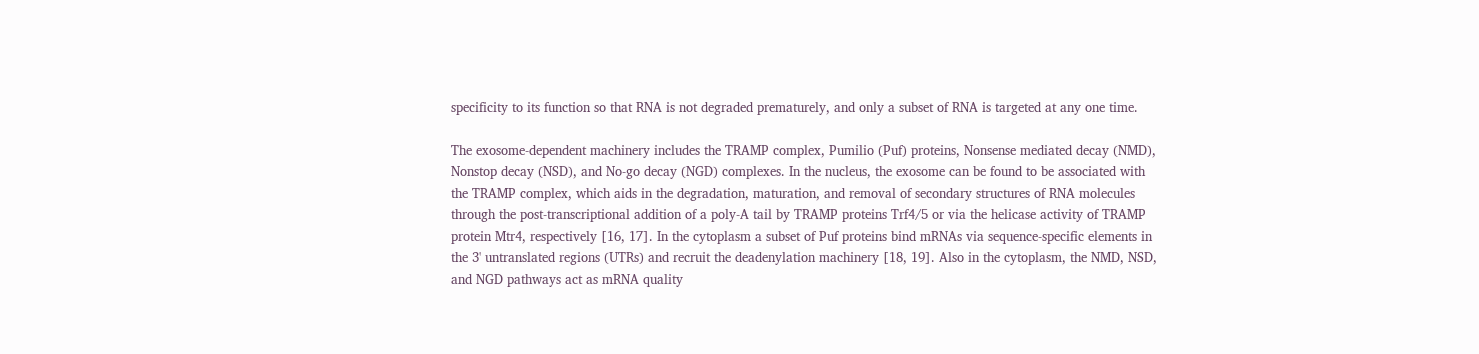specificity to its function so that RNA is not degraded prematurely, and only a subset of RNA is targeted at any one time.

The exosome-dependent machinery includes the TRAMP complex, Pumilio (Puf) proteins, Nonsense mediated decay (NMD), Nonstop decay (NSD), and No-go decay (NGD) complexes. In the nucleus, the exosome can be found to be associated with the TRAMP complex, which aids in the degradation, maturation, and removal of secondary structures of RNA molecules through the post-transcriptional addition of a poly-A tail by TRAMP proteins Trf4/5 or via the helicase activity of TRAMP protein Mtr4, respectively [16, 17]. In the cytoplasm a subset of Puf proteins bind mRNAs via sequence-specific elements in the 3' untranslated regions (UTRs) and recruit the deadenylation machinery [18, 19]. Also in the cytoplasm, the NMD, NSD, and NGD pathways act as mRNA quality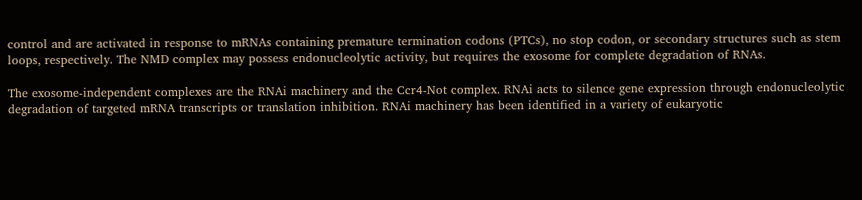control and are activated in response to mRNAs containing premature termination codons (PTCs), no stop codon, or secondary structures such as stem loops, respectively. The NMD complex may possess endonucleolytic activity, but requires the exosome for complete degradation of RNAs.

The exosome-independent complexes are the RNAi machinery and the Ccr4-Not complex. RNAi acts to silence gene expression through endonucleolytic degradation of targeted mRNA transcripts or translation inhibition. RNAi machinery has been identified in a variety of eukaryotic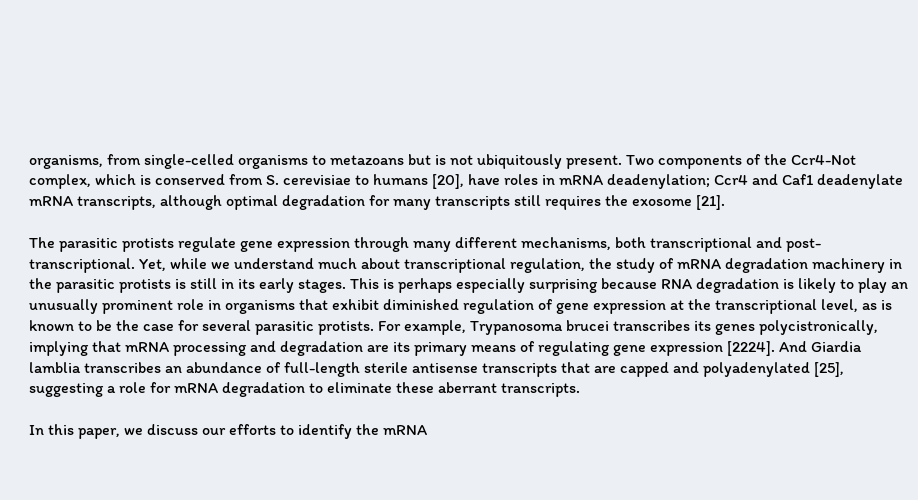organisms, from single-celled organisms to metazoans but is not ubiquitously present. Two components of the Ccr4-Not complex, which is conserved from S. cerevisiae to humans [20], have roles in mRNA deadenylation; Ccr4 and Caf1 deadenylate mRNA transcripts, although optimal degradation for many transcripts still requires the exosome [21].

The parasitic protists regulate gene expression through many different mechanisms, both transcriptional and post-transcriptional. Yet, while we understand much about transcriptional regulation, the study of mRNA degradation machinery in the parasitic protists is still in its early stages. This is perhaps especially surprising because RNA degradation is likely to play an unusually prominent role in organisms that exhibit diminished regulation of gene expression at the transcriptional level, as is known to be the case for several parasitic protists. For example, Trypanosoma brucei transcribes its genes polycistronically, implying that mRNA processing and degradation are its primary means of regulating gene expression [2224]. And Giardia lamblia transcribes an abundance of full-length sterile antisense transcripts that are capped and polyadenylated [25], suggesting a role for mRNA degradation to eliminate these aberrant transcripts.

In this paper, we discuss our efforts to identify the mRNA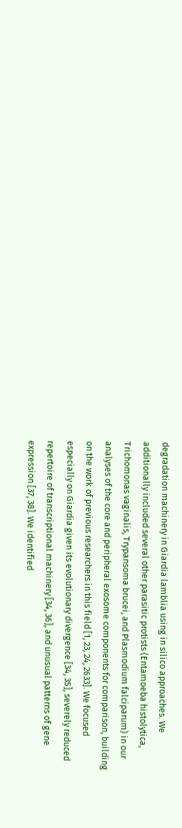degradation machinery in Giardia lamblia using in silico approaches. We additionally included several other parasitic protists (Entamoeba histolytica, Trichomonas vaginalis, Trypansoma brucei, and Plasmodium falciparum) in our analyses of the core and peripheral exosome components for comparison, building on the work of previous researchers in this field [1, 23, 24, 2633]. We focused especially on Giardia given its evolutionary divergence [34, 35], severely reduced repertoire of transcriptional machinery [34, 36], and unusual patterns of gene expression [37, 38]. We identified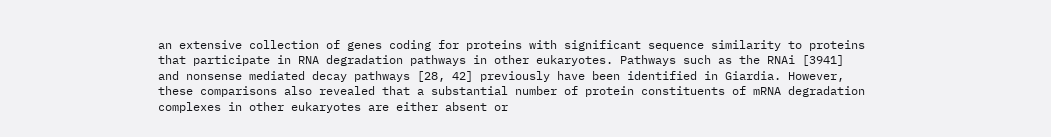an extensive collection of genes coding for proteins with significant sequence similarity to proteins that participate in RNA degradation pathways in other eukaryotes. Pathways such as the RNAi [3941] and nonsense mediated decay pathways [28, 42] previously have been identified in Giardia. However, these comparisons also revealed that a substantial number of protein constituents of mRNA degradation complexes in other eukaryotes are either absent or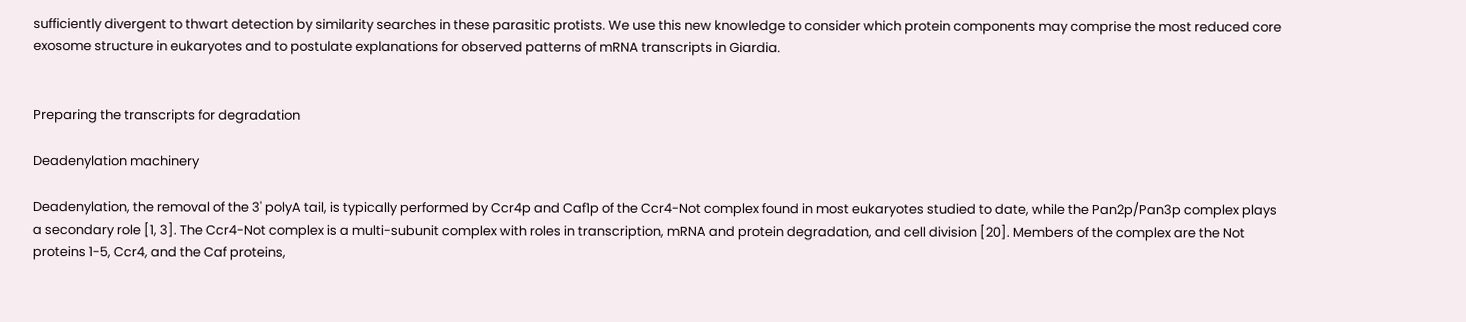sufficiently divergent to thwart detection by similarity searches in these parasitic protists. We use this new knowledge to consider which protein components may comprise the most reduced core exosome structure in eukaryotes and to postulate explanations for observed patterns of mRNA transcripts in Giardia.


Preparing the transcripts for degradation

Deadenylation machinery

Deadenylation, the removal of the 3' polyA tail, is typically performed by Ccr4p and Caf1p of the Ccr4-Not complex found in most eukaryotes studied to date, while the Pan2p/Pan3p complex plays a secondary role [1, 3]. The Ccr4-Not complex is a multi-subunit complex with roles in transcription, mRNA and protein degradation, and cell division [20]. Members of the complex are the Not proteins 1-5, Ccr4, and the Caf proteins,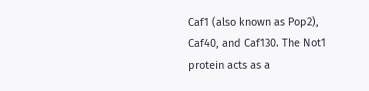Caf1 (also known as Pop2), Caf40, and Caf130. The Not1 protein acts as a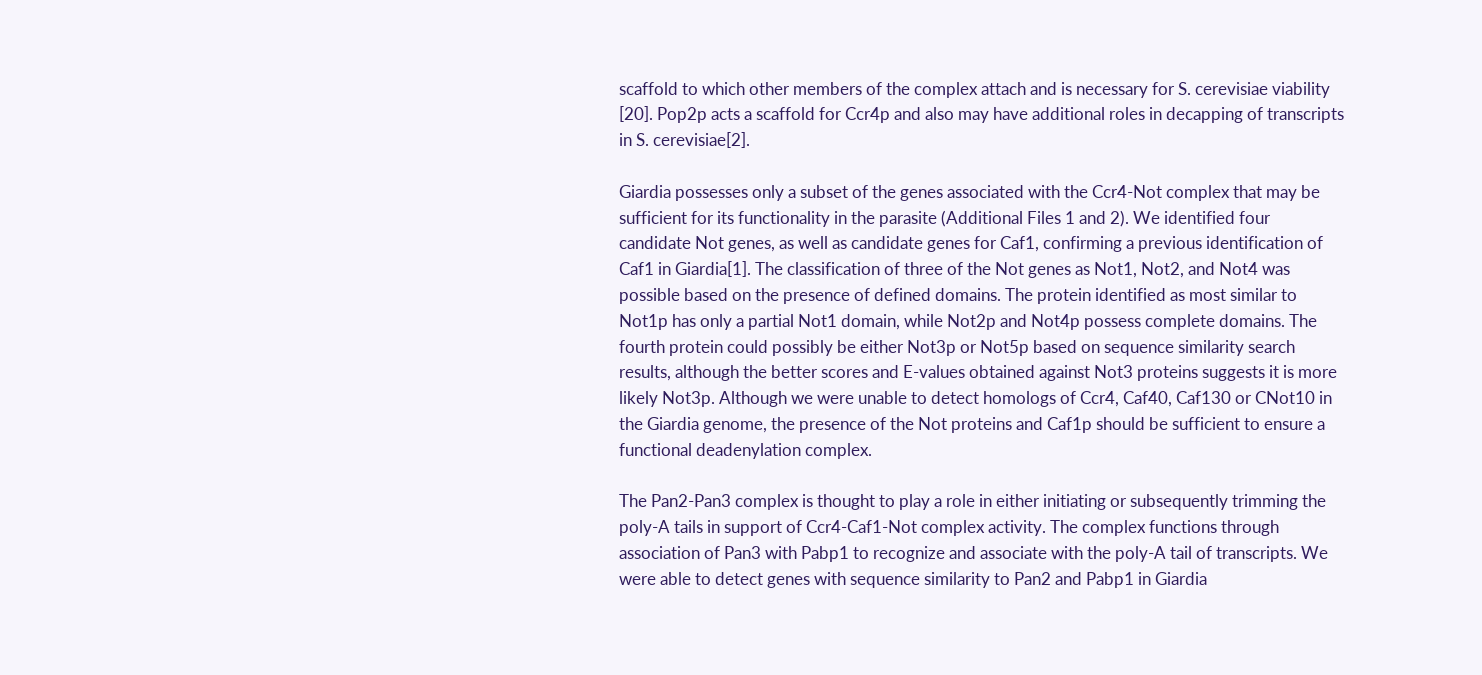scaffold to which other members of the complex attach and is necessary for S. cerevisiae viability [20]. Pop2p acts a scaffold for Ccr4p and also may have additional roles in decapping of transcripts in S. cerevisiae[2].

Giardia possesses only a subset of the genes associated with the Ccr4-Not complex that may be sufficient for its functionality in the parasite (Additional Files 1 and 2). We identified four candidate Not genes, as well as candidate genes for Caf1, confirming a previous identification of Caf1 in Giardia[1]. The classification of three of the Not genes as Not1, Not2, and Not4 was possible based on the presence of defined domains. The protein identified as most similar to Not1p has only a partial Not1 domain, while Not2p and Not4p possess complete domains. The fourth protein could possibly be either Not3p or Not5p based on sequence similarity search results, although the better scores and E-values obtained against Not3 proteins suggests it is more likely Not3p. Although we were unable to detect homologs of Ccr4, Caf40, Caf130 or CNot10 in the Giardia genome, the presence of the Not proteins and Caf1p should be sufficient to ensure a functional deadenylation complex.

The Pan2-Pan3 complex is thought to play a role in either initiating or subsequently trimming the poly-A tails in support of Ccr4-Caf1-Not complex activity. The complex functions through association of Pan3 with Pabp1 to recognize and associate with the poly-A tail of transcripts. We were able to detect genes with sequence similarity to Pan2 and Pabp1 in Giardia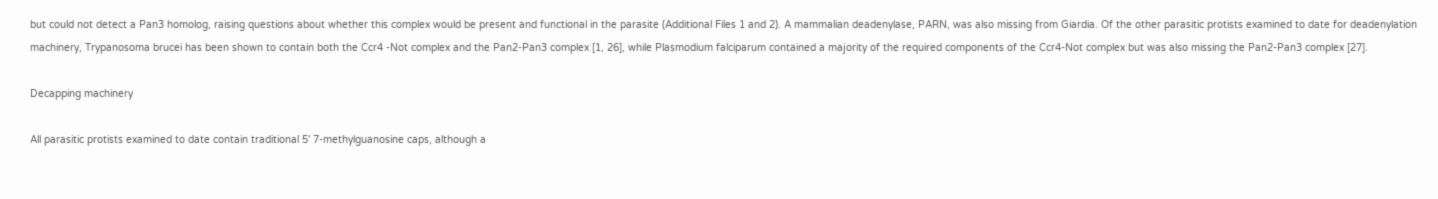but could not detect a Pan3 homolog, raising questions about whether this complex would be present and functional in the parasite (Additional Files 1 and 2). A mammalian deadenylase, PARN, was also missing from Giardia. Of the other parasitic protists examined to date for deadenylation machinery, Trypanosoma brucei has been shown to contain both the Ccr4 -Not complex and the Pan2-Pan3 complex [1, 26], while Plasmodium falciparum contained a majority of the required components of the Ccr4-Not complex but was also missing the Pan2-Pan3 complex [27].

Decapping machinery

All parasitic protists examined to date contain traditional 5' 7-methylguanosine caps, although a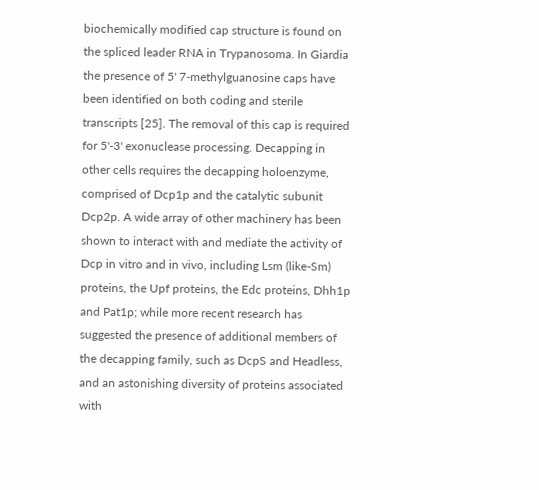biochemically modified cap structure is found on the spliced leader RNA in Trypanosoma. In Giardia the presence of 5' 7-methylguanosine caps have been identified on both coding and sterile transcripts [25]. The removal of this cap is required for 5'-3' exonuclease processing. Decapping in other cells requires the decapping holoenzyme, comprised of Dcp1p and the catalytic subunit Dcp2p. A wide array of other machinery has been shown to interact with and mediate the activity of Dcp in vitro and in vivo, including Lsm (like-Sm) proteins, the Upf proteins, the Edc proteins, Dhh1p and Pat1p; while more recent research has suggested the presence of additional members of the decapping family, such as DcpS and Headless, and an astonishing diversity of proteins associated with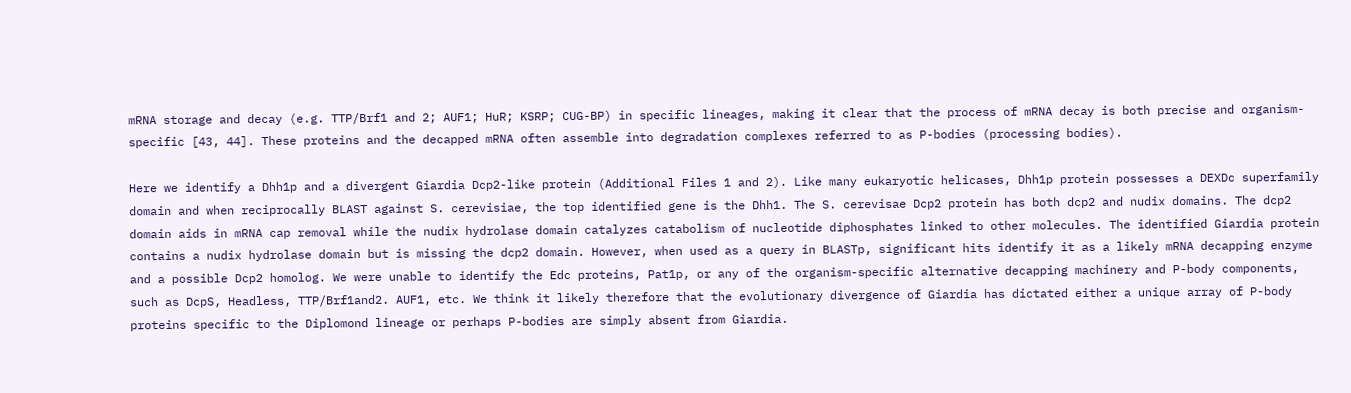mRNA storage and decay (e.g. TTP/Brf1 and 2; AUF1; HuR; KSRP; CUG-BP) in specific lineages, making it clear that the process of mRNA decay is both precise and organism-specific [43, 44]. These proteins and the decapped mRNA often assemble into degradation complexes referred to as P-bodies (processing bodies).

Here we identify a Dhh1p and a divergent Giardia Dcp2-like protein (Additional Files 1 and 2). Like many eukaryotic helicases, Dhh1p protein possesses a DEXDc superfamily domain and when reciprocally BLAST against S. cerevisiae, the top identified gene is the Dhh1. The S. cerevisae Dcp2 protein has both dcp2 and nudix domains. The dcp2 domain aids in mRNA cap removal while the nudix hydrolase domain catalyzes catabolism of nucleotide diphosphates linked to other molecules. The identified Giardia protein contains a nudix hydrolase domain but is missing the dcp2 domain. However, when used as a query in BLASTp, significant hits identify it as a likely mRNA decapping enzyme and a possible Dcp2 homolog. We were unable to identify the Edc proteins, Pat1p, or any of the organism-specific alternative decapping machinery and P-body components, such as DcpS, Headless, TTP/Brf1and2. AUF1, etc. We think it likely therefore that the evolutionary divergence of Giardia has dictated either a unique array of P-body proteins specific to the Diplomond lineage or perhaps P-bodies are simply absent from Giardia.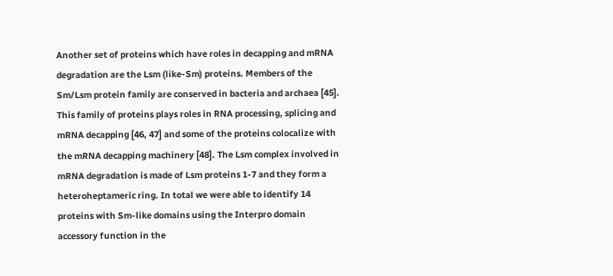Another set of proteins which have roles in decapping and mRNA degradation are the Lsm (like-Sm) proteins. Members of the Sm/Lsm protein family are conserved in bacteria and archaea [45]. This family of proteins plays roles in RNA processing, splicing and mRNA decapping [46, 47] and some of the proteins colocalize with the mRNA decapping machinery [48]. The Lsm complex involved in mRNA degradation is made of Lsm proteins 1-7 and they form a heteroheptameric ring. In total we were able to identify 14 proteins with Sm-like domains using the Interpro domain accessory function in the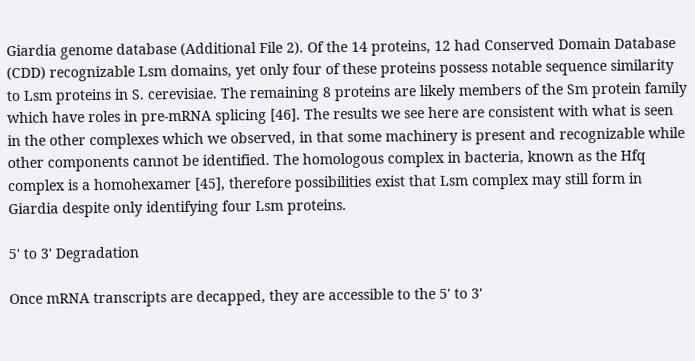Giardia genome database (Additional File 2). Of the 14 proteins, 12 had Conserved Domain Database (CDD) recognizable Lsm domains, yet only four of these proteins possess notable sequence similarity to Lsm proteins in S. cerevisiae. The remaining 8 proteins are likely members of the Sm protein family which have roles in pre-mRNA splicing [46]. The results we see here are consistent with what is seen in the other complexes which we observed, in that some machinery is present and recognizable while other components cannot be identified. The homologous complex in bacteria, known as the Hfq complex is a homohexamer [45], therefore possibilities exist that Lsm complex may still form in Giardia despite only identifying four Lsm proteins.

5' to 3' Degradation

Once mRNA transcripts are decapped, they are accessible to the 5' to 3'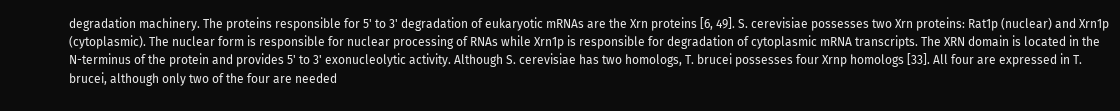degradation machinery. The proteins responsible for 5' to 3' degradation of eukaryotic mRNAs are the Xrn proteins [6, 49]. S. cerevisiae possesses two Xrn proteins: Rat1p (nuclear) and Xrn1p (cytoplasmic). The nuclear form is responsible for nuclear processing of RNAs while Xrn1p is responsible for degradation of cytoplasmic mRNA transcripts. The XRN domain is located in the N-terminus of the protein and provides 5' to 3' exonucleolytic activity. Although S. cerevisiae has two homologs, T. brucei possesses four Xrnp homologs [33]. All four are expressed in T. brucei, although only two of the four are needed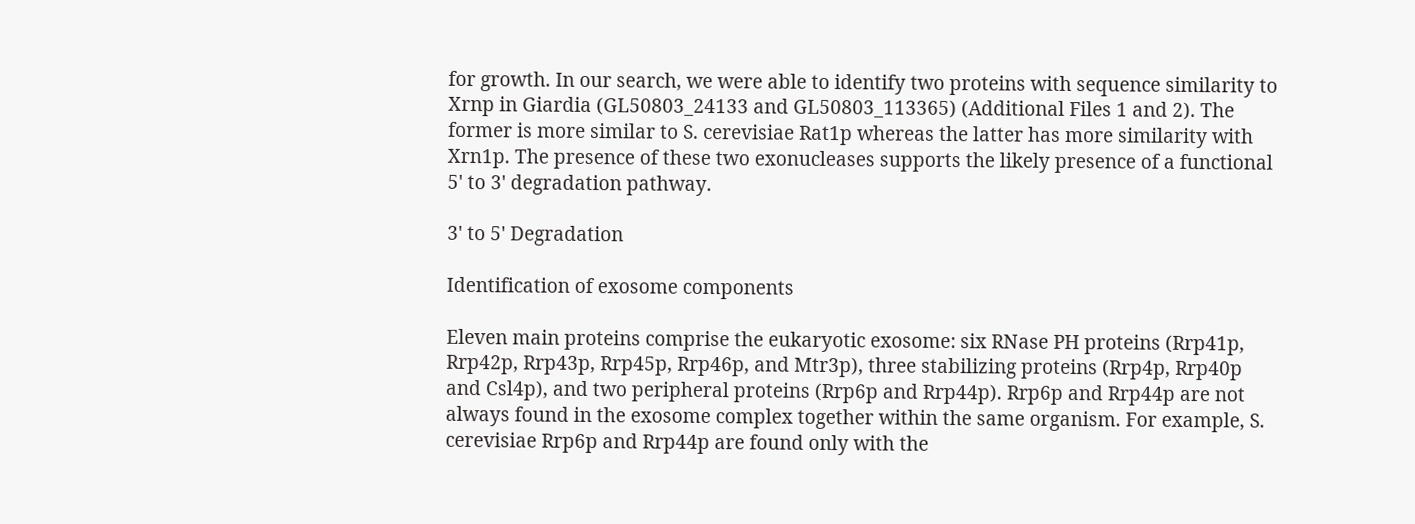for growth. In our search, we were able to identify two proteins with sequence similarity to Xrnp in Giardia (GL50803_24133 and GL50803_113365) (Additional Files 1 and 2). The former is more similar to S. cerevisiae Rat1p whereas the latter has more similarity with Xrn1p. The presence of these two exonucleases supports the likely presence of a functional 5' to 3' degradation pathway.

3' to 5' Degradation

Identification of exosome components

Eleven main proteins comprise the eukaryotic exosome: six RNase PH proteins (Rrp41p, Rrp42p, Rrp43p, Rrp45p, Rrp46p, and Mtr3p), three stabilizing proteins (Rrp4p, Rrp40p and Csl4p), and two peripheral proteins (Rrp6p and Rrp44p). Rrp6p and Rrp44p are not always found in the exosome complex together within the same organism. For example, S. cerevisiae Rrp6p and Rrp44p are found only with the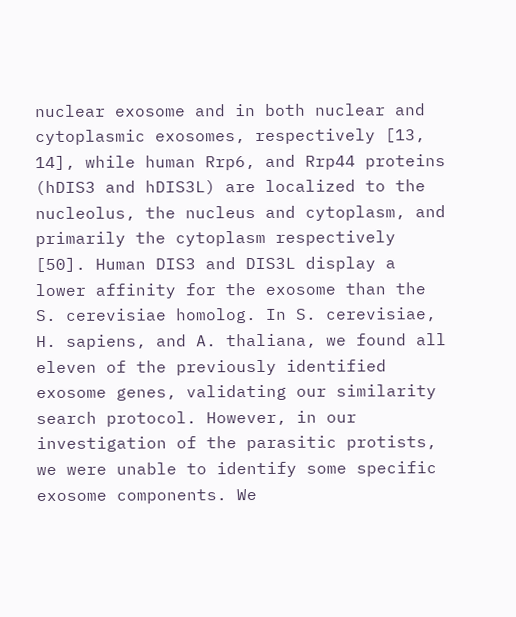nuclear exosome and in both nuclear and cytoplasmic exosomes, respectively [13, 14], while human Rrp6, and Rrp44 proteins (hDIS3 and hDIS3L) are localized to the nucleolus, the nucleus and cytoplasm, and primarily the cytoplasm respectively [50]. Human DIS3 and DIS3L display a lower affinity for the exosome than the S. cerevisiae homolog. In S. cerevisiae, H. sapiens, and A. thaliana, we found all eleven of the previously identified exosome genes, validating our similarity search protocol. However, in our investigation of the parasitic protists, we were unable to identify some specific exosome components. We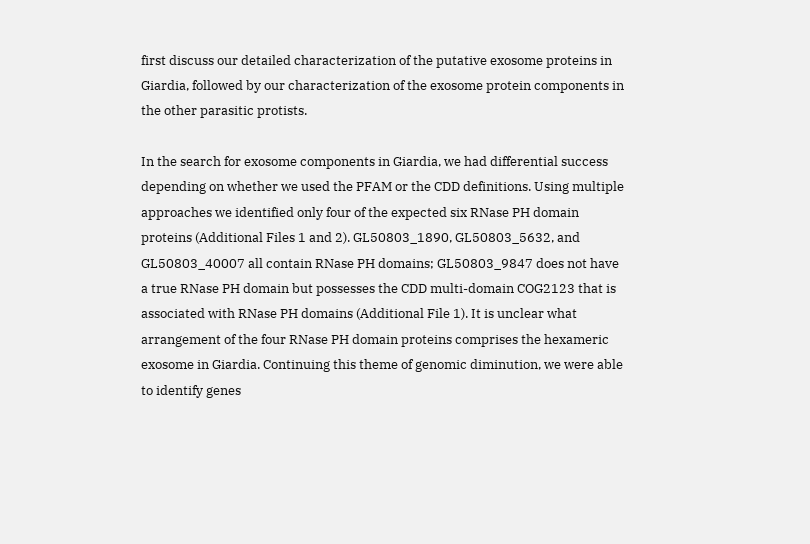first discuss our detailed characterization of the putative exosome proteins in Giardia, followed by our characterization of the exosome protein components in the other parasitic protists.

In the search for exosome components in Giardia, we had differential success depending on whether we used the PFAM or the CDD definitions. Using multiple approaches we identified only four of the expected six RNase PH domain proteins (Additional Files 1 and 2). GL50803_1890, GL50803_5632, and GL50803_40007 all contain RNase PH domains; GL50803_9847 does not have a true RNase PH domain but possesses the CDD multi-domain COG2123 that is associated with RNase PH domains (Additional File 1). It is unclear what arrangement of the four RNase PH domain proteins comprises the hexameric exosome in Giardia. Continuing this theme of genomic diminution, we were able to identify genes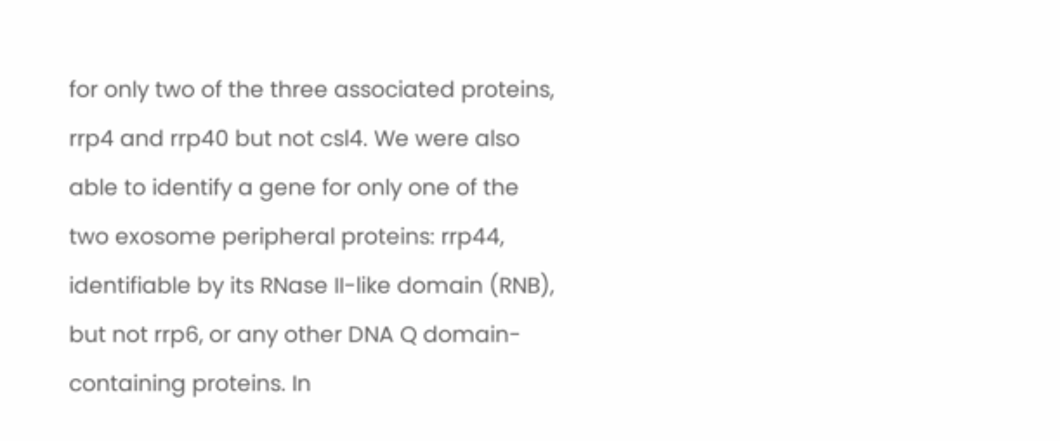for only two of the three associated proteins, rrp4 and rrp40 but not csl4. We were also able to identify a gene for only one of the two exosome peripheral proteins: rrp44, identifiable by its RNase II-like domain (RNB), but not rrp6, or any other DNA Q domain-containing proteins. In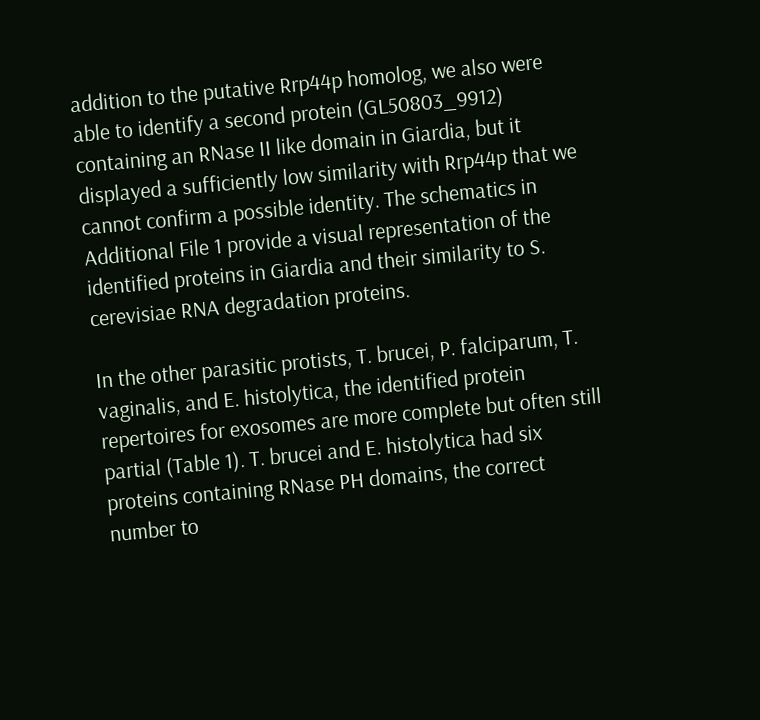addition to the putative Rrp44p homolog, we also were able to identify a second protein (GL50803_9912) containing an RNase II like domain in Giardia, but it displayed a sufficiently low similarity with Rrp44p that we cannot confirm a possible identity. The schematics in Additional File 1 provide a visual representation of the identified proteins in Giardia and their similarity to S. cerevisiae RNA degradation proteins.

In the other parasitic protists, T. brucei, P. falciparum, T. vaginalis, and E. histolytica, the identified protein repertoires for exosomes are more complete but often still partial (Table 1). T. brucei and E. histolytica had six proteins containing RNase PH domains, the correct number to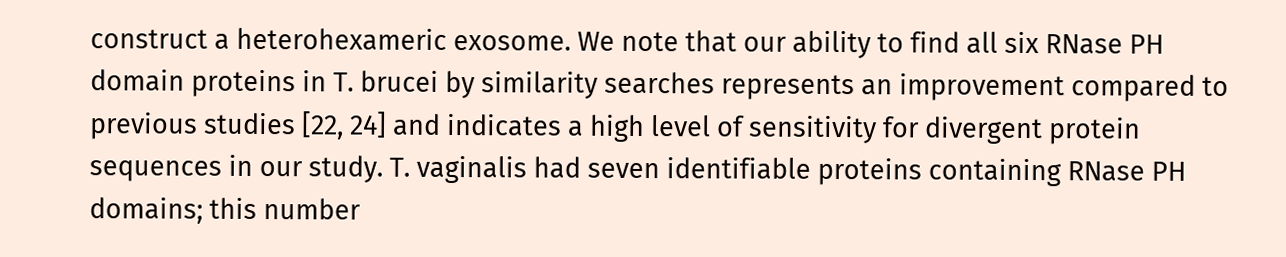construct a heterohexameric exosome. We note that our ability to find all six RNase PH domain proteins in T. brucei by similarity searches represents an improvement compared to previous studies [22, 24] and indicates a high level of sensitivity for divergent protein sequences in our study. T. vaginalis had seven identifiable proteins containing RNase PH domains; this number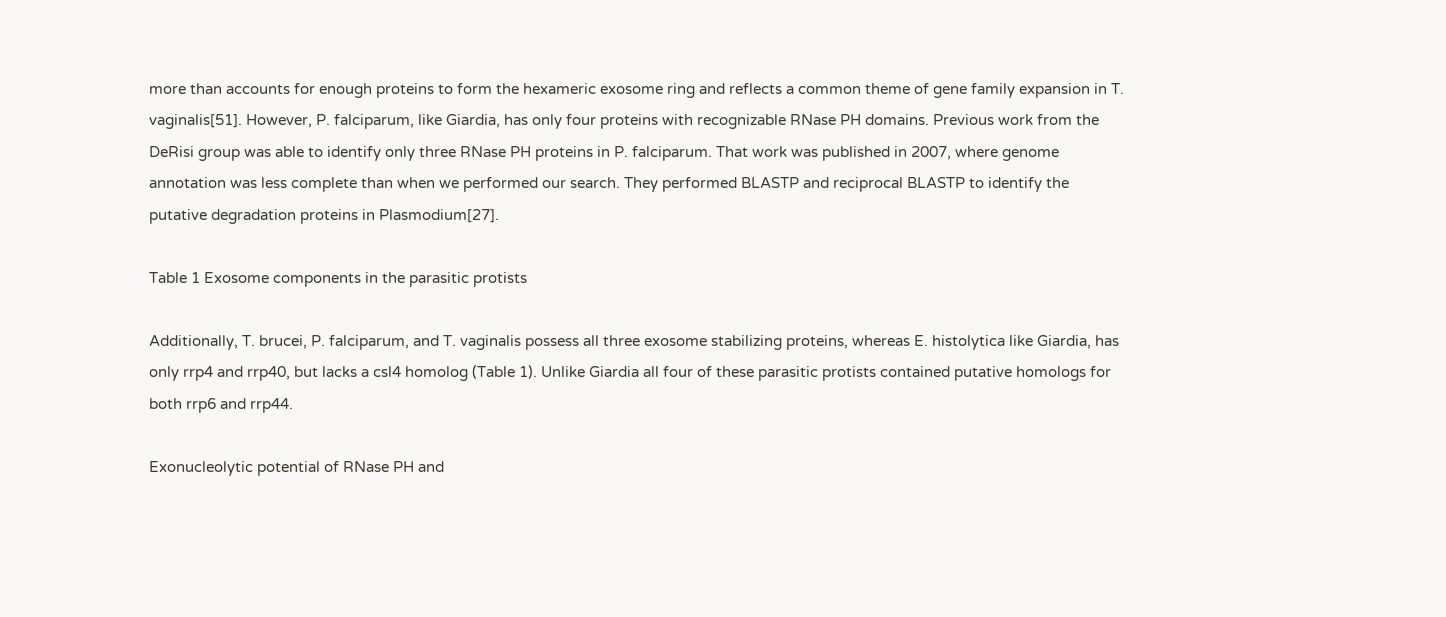more than accounts for enough proteins to form the hexameric exosome ring and reflects a common theme of gene family expansion in T. vaginalis[51]. However, P. falciparum, like Giardia, has only four proteins with recognizable RNase PH domains. Previous work from the DeRisi group was able to identify only three RNase PH proteins in P. falciparum. That work was published in 2007, where genome annotation was less complete than when we performed our search. They performed BLASTP and reciprocal BLASTP to identify the putative degradation proteins in Plasmodium[27].

Table 1 Exosome components in the parasitic protists

Additionally, T. brucei, P. falciparum, and T. vaginalis possess all three exosome stabilizing proteins, whereas E. histolytica like Giardia, has only rrp4 and rrp40, but lacks a csl4 homolog (Table 1). Unlike Giardia all four of these parasitic protists contained putative homologs for both rrp6 and rrp44.

Exonucleolytic potential of RNase PH and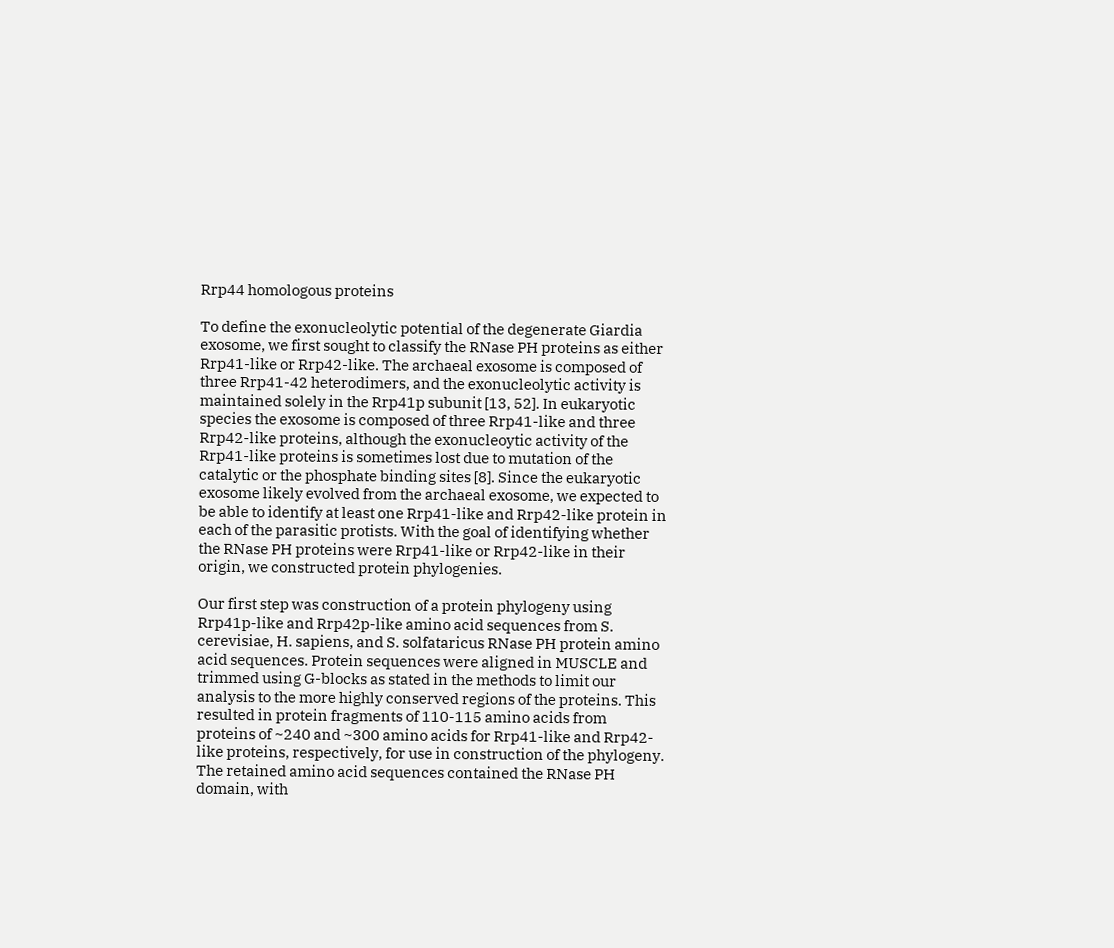Rrp44 homologous proteins

To define the exonucleolytic potential of the degenerate Giardia exosome, we first sought to classify the RNase PH proteins as either Rrp41-like or Rrp42-like. The archaeal exosome is composed of three Rrp41-42 heterodimers, and the exonucleolytic activity is maintained solely in the Rrp41p subunit [13, 52]. In eukaryotic species the exosome is composed of three Rrp41-like and three Rrp42-like proteins, although the exonucleoytic activity of the Rrp41-like proteins is sometimes lost due to mutation of the catalytic or the phosphate binding sites [8]. Since the eukaryotic exosome likely evolved from the archaeal exosome, we expected to be able to identify at least one Rrp41-like and Rrp42-like protein in each of the parasitic protists. With the goal of identifying whether the RNase PH proteins were Rrp41-like or Rrp42-like in their origin, we constructed protein phylogenies.

Our first step was construction of a protein phylogeny using Rrp41p-like and Rrp42p-like amino acid sequences from S. cerevisiae, H. sapiens, and S. solfataricus RNase PH protein amino acid sequences. Protein sequences were aligned in MUSCLE and trimmed using G-blocks as stated in the methods to limit our analysis to the more highly conserved regions of the proteins. This resulted in protein fragments of 110-115 amino acids from proteins of ~240 and ~300 amino acids for Rrp41-like and Rrp42-like proteins, respectively, for use in construction of the phylogeny. The retained amino acid sequences contained the RNase PH domain, with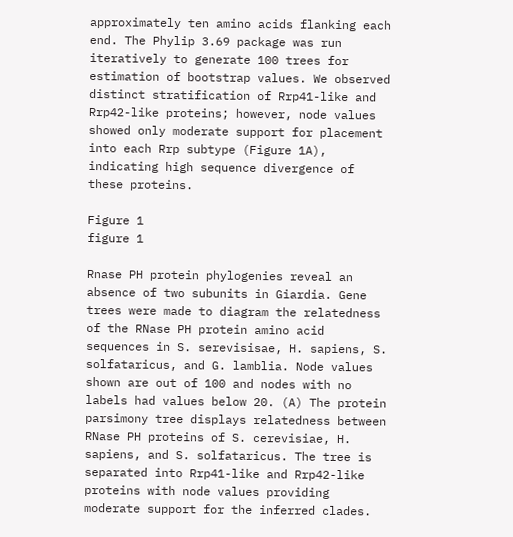approximately ten amino acids flanking each end. The Phylip 3.69 package was run iteratively to generate 100 trees for estimation of bootstrap values. We observed distinct stratification of Rrp41-like and Rrp42-like proteins; however, node values showed only moderate support for placement into each Rrp subtype (Figure 1A), indicating high sequence divergence of these proteins.

Figure 1
figure 1

Rnase PH protein phylogenies reveal an absence of two subunits in Giardia. Gene trees were made to diagram the relatedness of the RNase PH protein amino acid sequences in S. serevisisae, H. sapiens, S. solfataricus, and G. lamblia. Node values shown are out of 100 and nodes with no labels had values below 20. (A) The protein parsimony tree displays relatedness between RNase PH proteins of S. cerevisiae, H. sapiens, and S. solfataricus. The tree is separated into Rrp41-like and Rrp42-like proteins with node values providing moderate support for the inferred clades.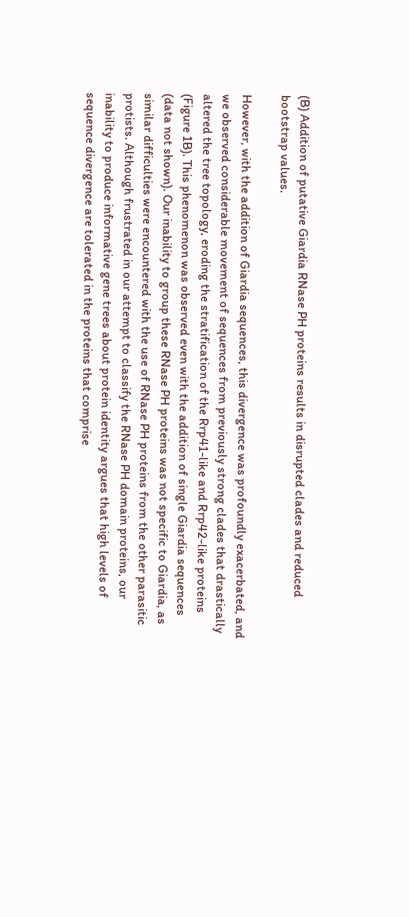(B) Addition of putative Giardia RNase PH proteins results in disrupted clades and reduced bootstrap values.

However, with the addition of Giardia sequences, this divergence was profoundly exacerbated, and we observed considerable movement of sequences from previously strong clades that drastically altered the tree topology, eroding the stratification of the Rrp41-like and Rrp42-like proteins (Figure 1B). This phenomenon was observed even with the addition of single Giardia sequences (data not shown). Our inability to group these RNase PH proteins was not specific to Giardia, as similar difficulties were encountered with the use of RNase PH proteins from the other parasitic protists. Although frustrated in our attempt to classify the RNase PH domain proteins, our inability to produce informative gene trees about protein identity argues that high levels of sequence divergence are tolerated in the proteins that comprise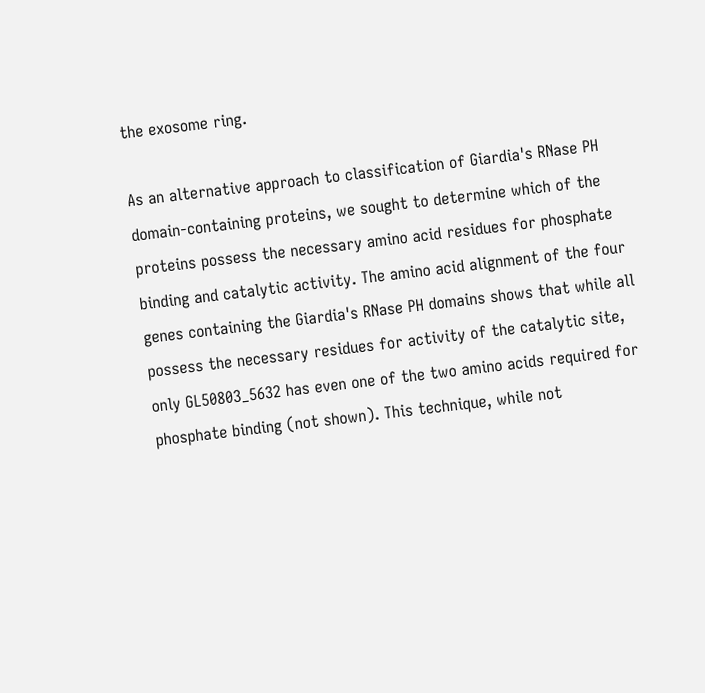the exosome ring.

As an alternative approach to classification of Giardia's RNase PH domain-containing proteins, we sought to determine which of the proteins possess the necessary amino acid residues for phosphate binding and catalytic activity. The amino acid alignment of the four genes containing the Giardia's RNase PH domains shows that while all possess the necessary residues for activity of the catalytic site, only GL50803_5632 has even one of the two amino acids required for phosphate binding (not shown). This technique, while not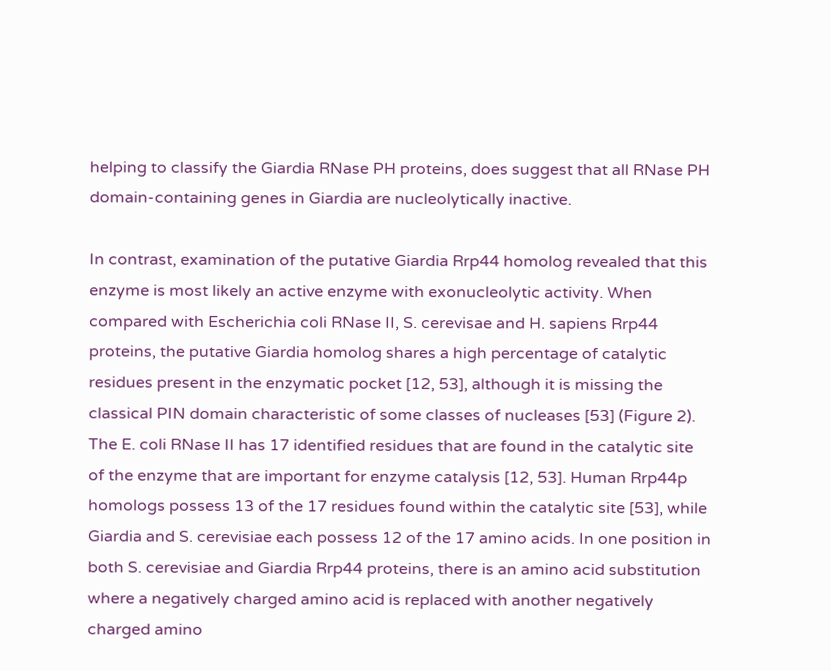helping to classify the Giardia RNase PH proteins, does suggest that all RNase PH domain-containing genes in Giardia are nucleolytically inactive.

In contrast, examination of the putative Giardia Rrp44 homolog revealed that this enzyme is most likely an active enzyme with exonucleolytic activity. When compared with Escherichia coli RNase II, S. cerevisae and H. sapiens Rrp44 proteins, the putative Giardia homolog shares a high percentage of catalytic residues present in the enzymatic pocket [12, 53], although it is missing the classical PIN domain characteristic of some classes of nucleases [53] (Figure 2). The E. coli RNase II has 17 identified residues that are found in the catalytic site of the enzyme that are important for enzyme catalysis [12, 53]. Human Rrp44p homologs possess 13 of the 17 residues found within the catalytic site [53], while Giardia and S. cerevisiae each possess 12 of the 17 amino acids. In one position in both S. cerevisiae and Giardia Rrp44 proteins, there is an amino acid substitution where a negatively charged amino acid is replaced with another negatively charged amino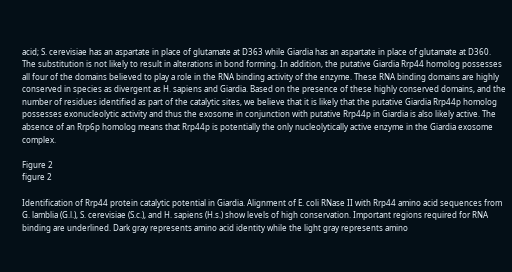acid; S. cerevisiae has an aspartate in place of glutamate at D363 while Giardia has an aspartate in place of glutamate at D360. The substitution is not likely to result in alterations in bond forming. In addition, the putative Giardia Rrp44 homolog possesses all four of the domains believed to play a role in the RNA binding activity of the enzyme. These RNA binding domains are highly conserved in species as divergent as H. sapiens and Giardia. Based on the presence of these highly conserved domains, and the number of residues identified as part of the catalytic sites, we believe that it is likely that the putative Giardia Rrp44p homolog possesses exonucleolytic activity and thus the exosome in conjunction with putative Rrp44p in Giardia is also likely active. The absence of an Rrp6p homolog means that Rrp44p is potentially the only nucleolytically active enzyme in the Giardia exosome complex.

Figure 2
figure 2

Identification of Rrp44 protein catalytic potential in Giardia. Alignment of E. coli RNase II with Rrp44 amino acid sequences from G. lamblia (G.l.), S. cerevisiae (S.c.), and H. sapiens (H.s.) show levels of high conservation. Important regions required for RNA binding are underlined. Dark gray represents amino acid identity while the light gray represents amino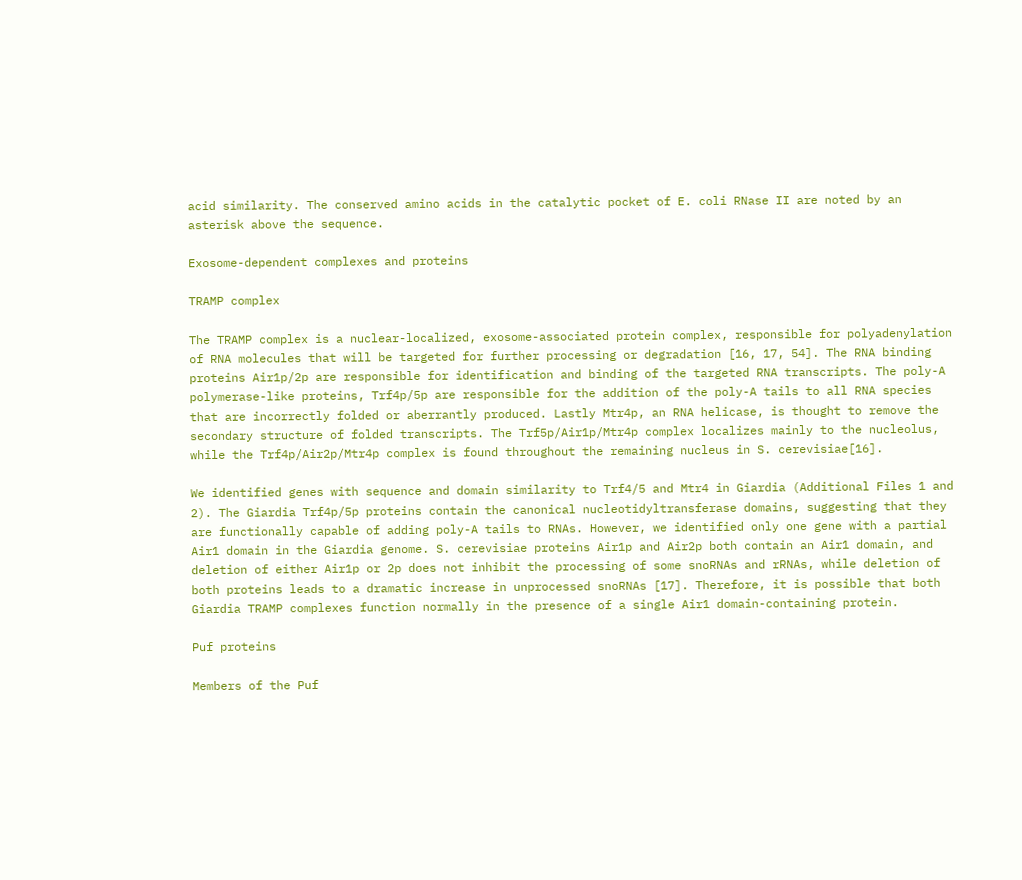acid similarity. The conserved amino acids in the catalytic pocket of E. coli RNase II are noted by an asterisk above the sequence.

Exosome-dependent complexes and proteins

TRAMP complex

The TRAMP complex is a nuclear-localized, exosome-associated protein complex, responsible for polyadenylation of RNA molecules that will be targeted for further processing or degradation [16, 17, 54]. The RNA binding proteins Air1p/2p are responsible for identification and binding of the targeted RNA transcripts. The poly-A polymerase-like proteins, Trf4p/5p are responsible for the addition of the poly-A tails to all RNA species that are incorrectly folded or aberrantly produced. Lastly Mtr4p, an RNA helicase, is thought to remove the secondary structure of folded transcripts. The Trf5p/Air1p/Mtr4p complex localizes mainly to the nucleolus, while the Trf4p/Air2p/Mtr4p complex is found throughout the remaining nucleus in S. cerevisiae[16].

We identified genes with sequence and domain similarity to Trf4/5 and Mtr4 in Giardia (Additional Files 1 and 2). The Giardia Trf4p/5p proteins contain the canonical nucleotidyltransferase domains, suggesting that they are functionally capable of adding poly-A tails to RNAs. However, we identified only one gene with a partial Air1 domain in the Giardia genome. S. cerevisiae proteins Air1p and Air2p both contain an Air1 domain, and deletion of either Air1p or 2p does not inhibit the processing of some snoRNAs and rRNAs, while deletion of both proteins leads to a dramatic increase in unprocessed snoRNAs [17]. Therefore, it is possible that both Giardia TRAMP complexes function normally in the presence of a single Air1 domain-containing protein.

Puf proteins

Members of the Puf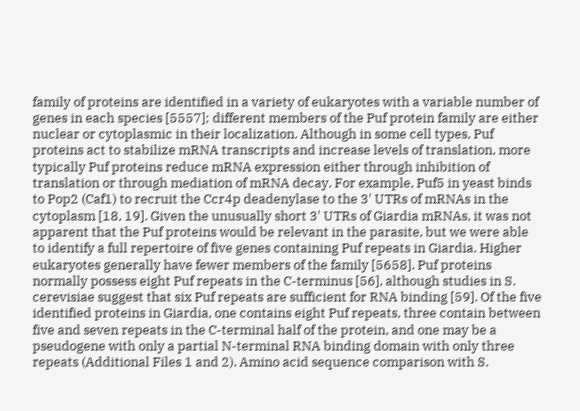family of proteins are identified in a variety of eukaryotes with a variable number of genes in each species [5557]; different members of the Puf protein family are either nuclear or cytoplasmic in their localization. Although in some cell types, Puf proteins act to stabilize mRNA transcripts and increase levels of translation, more typically Puf proteins reduce mRNA expression either through inhibition of translation or through mediation of mRNA decay. For example, Puf5 in yeast binds to Pop2 (Caf1) to recruit the Ccr4p deadenylase to the 3' UTRs of mRNAs in the cytoplasm [18, 19]. Given the unusually short 3' UTRs of Giardia mRNAs, it was not apparent that the Puf proteins would be relevant in the parasite, but we were able to identify a full repertoire of five genes containing Puf repeats in Giardia. Higher eukaryotes generally have fewer members of the family [5658]. Puf proteins normally possess eight Puf repeats in the C-terminus [56], although studies in S. cerevisiae suggest that six Puf repeats are sufficient for RNA binding [59]. Of the five identified proteins in Giardia, one contains eight Puf repeats, three contain between five and seven repeats in the C-terminal half of the protein, and one may be a pseudogene with only a partial N-terminal RNA binding domain with only three repeats (Additional Files 1 and 2). Amino acid sequence comparison with S.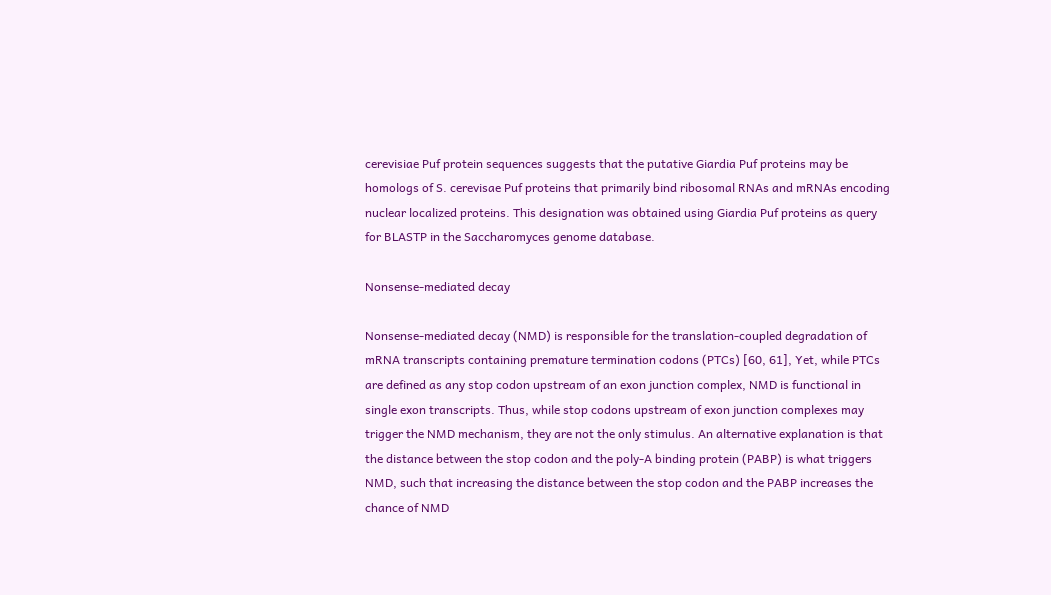cerevisiae Puf protein sequences suggests that the putative Giardia Puf proteins may be homologs of S. cerevisae Puf proteins that primarily bind ribosomal RNAs and mRNAs encoding nuclear localized proteins. This designation was obtained using Giardia Puf proteins as query for BLASTP in the Saccharomyces genome database.

Nonsense-mediated decay

Nonsense-mediated decay (NMD) is responsible for the translation-coupled degradation of mRNA transcripts containing premature termination codons (PTCs) [60, 61], Yet, while PTCs are defined as any stop codon upstream of an exon junction complex, NMD is functional in single exon transcripts. Thus, while stop codons upstream of exon junction complexes may trigger the NMD mechanism, they are not the only stimulus. An alternative explanation is that the distance between the stop codon and the poly-A binding protein (PABP) is what triggers NMD, such that increasing the distance between the stop codon and the PABP increases the chance of NMD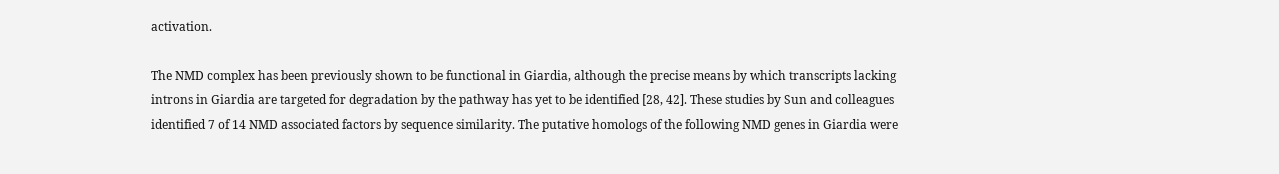activation.

The NMD complex has been previously shown to be functional in Giardia, although the precise means by which transcripts lacking introns in Giardia are targeted for degradation by the pathway has yet to be identified [28, 42]. These studies by Sun and colleagues identified 7 of 14 NMD associated factors by sequence similarity. The putative homologs of the following NMD genes in Giardia were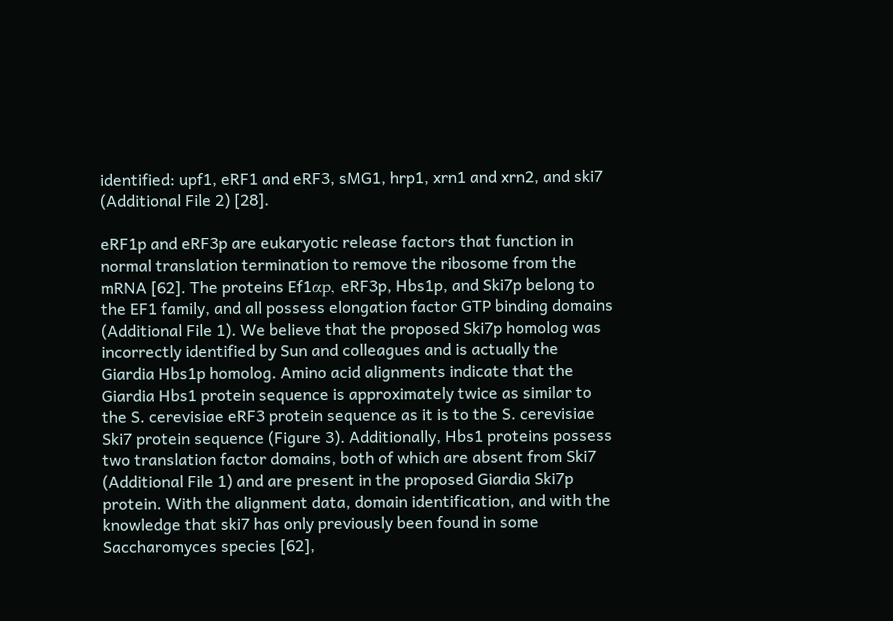identified: upf1, eRF1 and eRF3, sMG1, hrp1, xrn1 and xrn2, and ski7 (Additional File 2) [28].

eRF1p and eRF3p are eukaryotic release factors that function in normal translation termination to remove the ribosome from the mRNA [62]. The proteins Ef1αp, eRF3p, Hbs1p, and Ski7p belong to the EF1 family, and all possess elongation factor GTP binding domains (Additional File 1). We believe that the proposed Ski7p homolog was incorrectly identified by Sun and colleagues and is actually the Giardia Hbs1p homolog. Amino acid alignments indicate that the Giardia Hbs1 protein sequence is approximately twice as similar to the S. cerevisiae eRF3 protein sequence as it is to the S. cerevisiae Ski7 protein sequence (Figure 3). Additionally, Hbs1 proteins possess two translation factor domains, both of which are absent from Ski7 (Additional File 1) and are present in the proposed Giardia Ski7p protein. With the alignment data, domain identification, and with the knowledge that ski7 has only previously been found in some Saccharomyces species [62],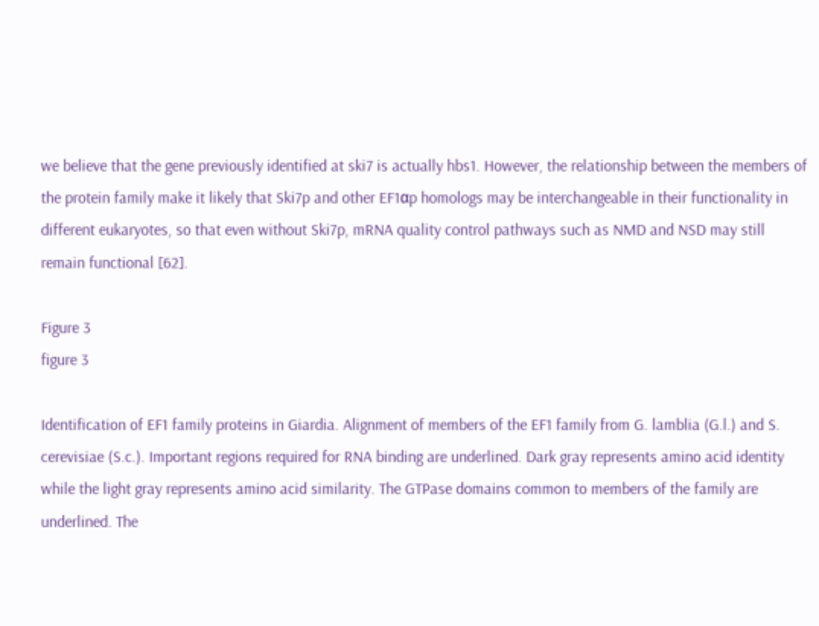we believe that the gene previously identified at ski7 is actually hbs1. However, the relationship between the members of the protein family make it likely that Ski7p and other EF1αp homologs may be interchangeable in their functionality in different eukaryotes, so that even without Ski7p, mRNA quality control pathways such as NMD and NSD may still remain functional [62].

Figure 3
figure 3

Identification of EF1 family proteins in Giardia. Alignment of members of the EF1 family from G. lamblia (G.l.) and S. cerevisiae (S.c.). Important regions required for RNA binding are underlined. Dark gray represents amino acid identity while the light gray represents amino acid similarity. The GTPase domains common to members of the family are underlined. The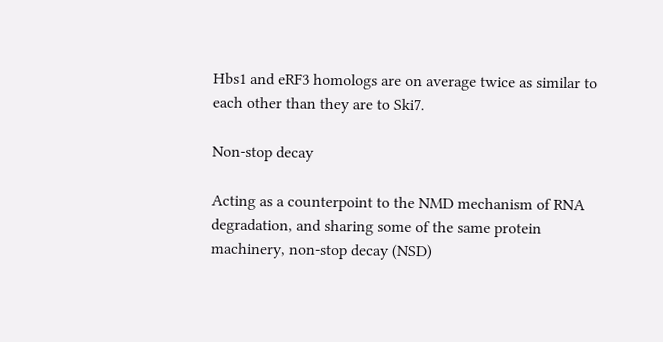Hbs1 and eRF3 homologs are on average twice as similar to each other than they are to Ski7.

Non-stop decay

Acting as a counterpoint to the NMD mechanism of RNA degradation, and sharing some of the same protein machinery, non-stop decay (NSD)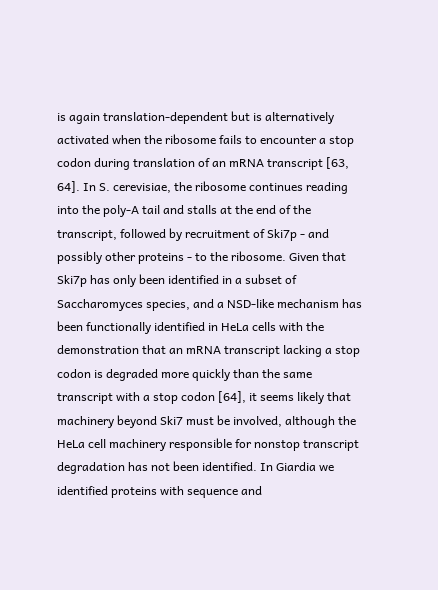is again translation-dependent but is alternatively activated when the ribosome fails to encounter a stop codon during translation of an mRNA transcript [63, 64]. In S. cerevisiae, the ribosome continues reading into the poly-A tail and stalls at the end of the transcript, followed by recruitment of Ski7p - and possibly other proteins - to the ribosome. Given that Ski7p has only been identified in a subset of Saccharomyces species, and a NSD-like mechanism has been functionally identified in HeLa cells with the demonstration that an mRNA transcript lacking a stop codon is degraded more quickly than the same transcript with a stop codon [64], it seems likely that machinery beyond Ski7 must be involved, although the HeLa cell machinery responsible for nonstop transcript degradation has not been identified. In Giardia we identified proteins with sequence and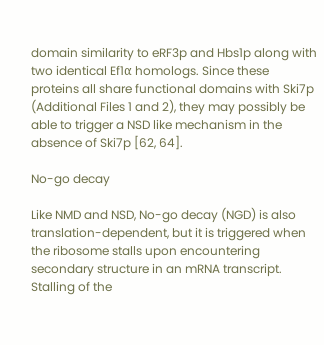domain similarity to eRF3p and Hbs1p along with two identical Ef1α homologs. Since these proteins all share functional domains with Ski7p (Additional Files 1 and 2), they may possibly be able to trigger a NSD like mechanism in the absence of Ski7p [62, 64].

No-go decay

Like NMD and NSD, No-go decay (NGD) is also translation-dependent, but it is triggered when the ribosome stalls upon encountering secondary structure in an mRNA transcript. Stalling of the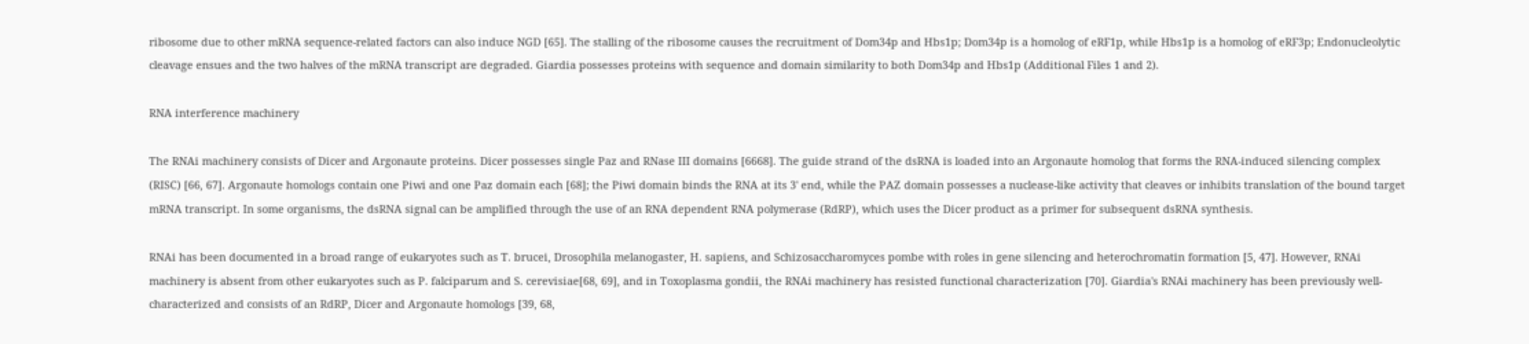ribosome due to other mRNA sequence-related factors can also induce NGD [65]. The stalling of the ribosome causes the recruitment of Dom34p and Hbs1p; Dom34p is a homolog of eRF1p, while Hbs1p is a homolog of eRF3p; Endonucleolytic cleavage ensues and the two halves of the mRNA transcript are degraded. Giardia possesses proteins with sequence and domain similarity to both Dom34p and Hbs1p (Additional Files 1 and 2).

RNA interference machinery

The RNAi machinery consists of Dicer and Argonaute proteins. Dicer possesses single Paz and RNase III domains [6668]. The guide strand of the dsRNA is loaded into an Argonaute homolog that forms the RNA-induced silencing complex (RISC) [66, 67]. Argonaute homologs contain one Piwi and one Paz domain each [68]; the Piwi domain binds the RNA at its 3' end, while the PAZ domain possesses a nuclease-like activity that cleaves or inhibits translation of the bound target mRNA transcript. In some organisms, the dsRNA signal can be amplified through the use of an RNA dependent RNA polymerase (RdRP), which uses the Dicer product as a primer for subsequent dsRNA synthesis.

RNAi has been documented in a broad range of eukaryotes such as T. brucei, Drosophila melanogaster, H. sapiens, and Schizosaccharomyces pombe with roles in gene silencing and heterochromatin formation [5, 47]. However, RNAi machinery is absent from other eukaryotes such as P. falciparum and S. cerevisiae[68, 69], and in Toxoplasma gondii, the RNAi machinery has resisted functional characterization [70]. Giardia's RNAi machinery has been previously well-characterized and consists of an RdRP, Dicer and Argonaute homologs [39, 68,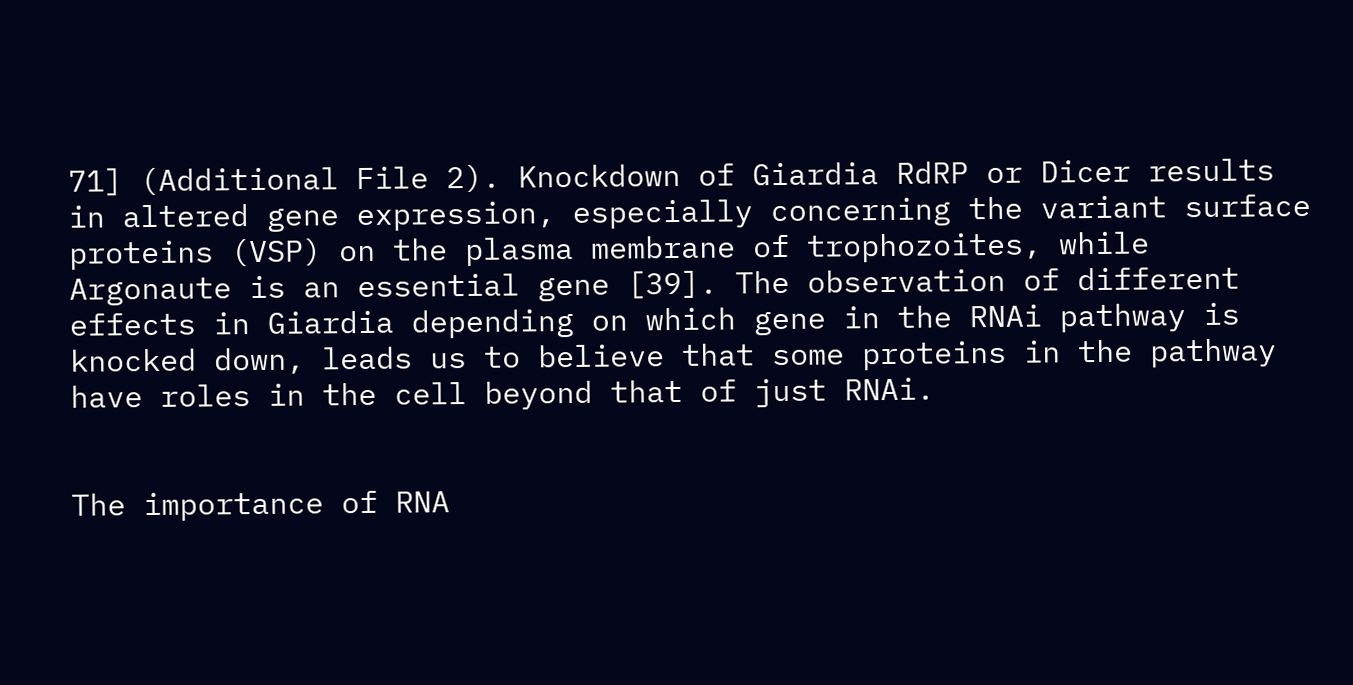71] (Additional File 2). Knockdown of Giardia RdRP or Dicer results in altered gene expression, especially concerning the variant surface proteins (VSP) on the plasma membrane of trophozoites, while Argonaute is an essential gene [39]. The observation of different effects in Giardia depending on which gene in the RNAi pathway is knocked down, leads us to believe that some proteins in the pathway have roles in the cell beyond that of just RNAi.


The importance of RNA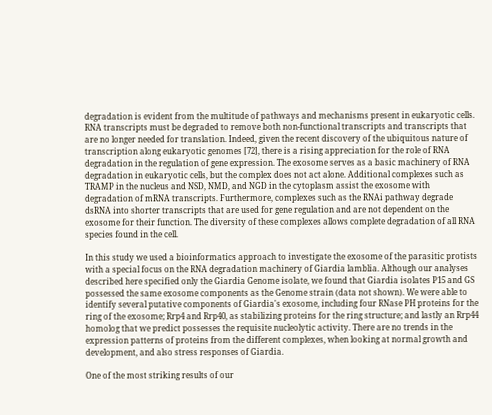degradation is evident from the multitude of pathways and mechanisms present in eukaryotic cells. RNA transcripts must be degraded to remove both non-functional transcripts and transcripts that are no longer needed for translation. Indeed, given the recent discovery of the ubiquitous nature of transcription along eukaryotic genomes [72], there is a rising appreciation for the role of RNA degradation in the regulation of gene expression. The exosome serves as a basic machinery of RNA degradation in eukaryotic cells, but the complex does not act alone. Additional complexes such as TRAMP in the nucleus and NSD, NMD, and NGD in the cytoplasm assist the exosome with degradation of mRNA transcripts. Furthermore, complexes such as the RNAi pathway degrade dsRNA into shorter transcripts that are used for gene regulation and are not dependent on the exosome for their function. The diversity of these complexes allows complete degradation of all RNA species found in the cell.

In this study we used a bioinformatics approach to investigate the exosome of the parasitic protists with a special focus on the RNA degradation machinery of Giardia lamblia. Although our analyses described here specified only the Giardia Genome isolate, we found that Giardia isolates P15 and GS possessed the same exosome components as the Genome strain (data not shown). We were able to identify several putative components of Giardia's exosome, including four RNase PH proteins for the ring of the exosome; Rrp4 and Rrp40, as stabilizing proteins for the ring structure; and lastly an Rrp44 homolog that we predict possesses the requisite nucleolytic activity. There are no trends in the expression patterns of proteins from the different complexes, when looking at normal growth and development, and also stress responses of Giardia.

One of the most striking results of our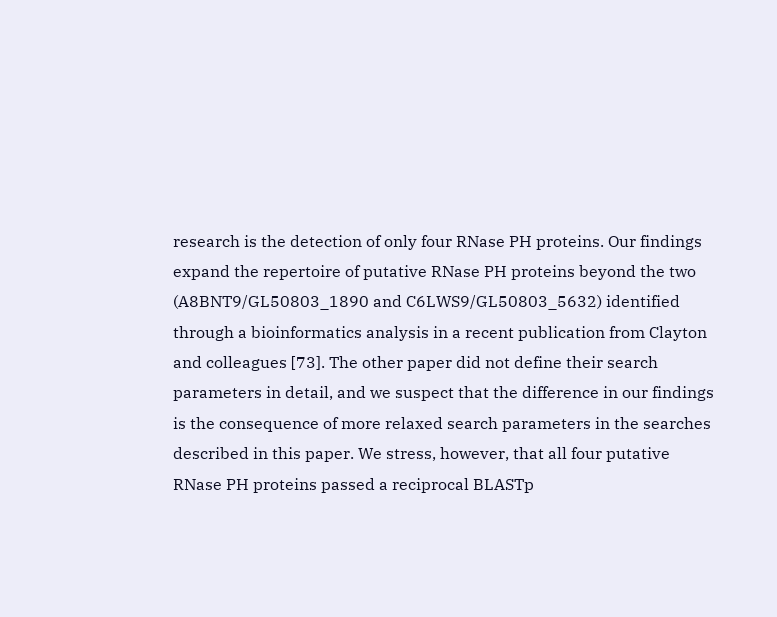research is the detection of only four RNase PH proteins. Our findings expand the repertoire of putative RNase PH proteins beyond the two (A8BNT9/GL50803_1890 and C6LWS9/GL50803_5632) identified through a bioinformatics analysis in a recent publication from Clayton and colleagues [73]. The other paper did not define their search parameters in detail, and we suspect that the difference in our findings is the consequence of more relaxed search parameters in the searches described in this paper. We stress, however, that all four putative RNase PH proteins passed a reciprocal BLASTp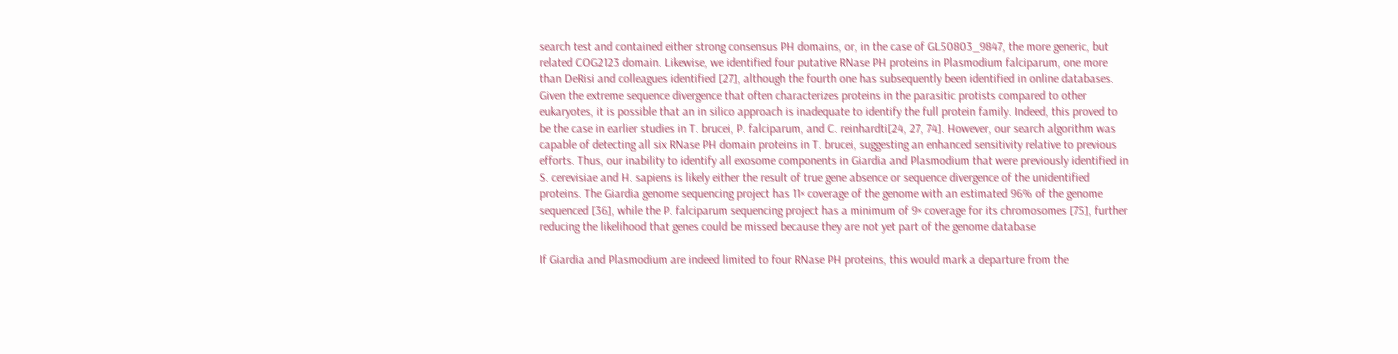search test and contained either strong consensus PH domains, or, in the case of GL50803_9847, the more generic, but related COG2123 domain. Likewise, we identified four putative RNase PH proteins in Plasmodium falciparum, one more than DeRisi and colleagues identified [27], although the fourth one has subsequently been identified in online databases. Given the extreme sequence divergence that often characterizes proteins in the parasitic protists compared to other eukaryotes, it is possible that an in silico approach is inadequate to identify the full protein family. Indeed, this proved to be the case in earlier studies in T. brucei, P. falciparum, and C. reinhardti[24, 27, 74]. However, our search algorithm was capable of detecting all six RNase PH domain proteins in T. brucei, suggesting an enhanced sensitivity relative to previous efforts. Thus, our inability to identify all exosome components in Giardia and Plasmodium that were previously identified in S. cerevisiae and H. sapiens is likely either the result of true gene absence or sequence divergence of the unidentified proteins. The Giardia genome sequencing project has 11× coverage of the genome with an estimated 96% of the genome sequenced [36], while the P. falciparum sequencing project has a minimum of 9× coverage for its chromosomes [75], further reducing the likelihood that genes could be missed because they are not yet part of the genome database

If Giardia and Plasmodium are indeed limited to four RNase PH proteins, this would mark a departure from the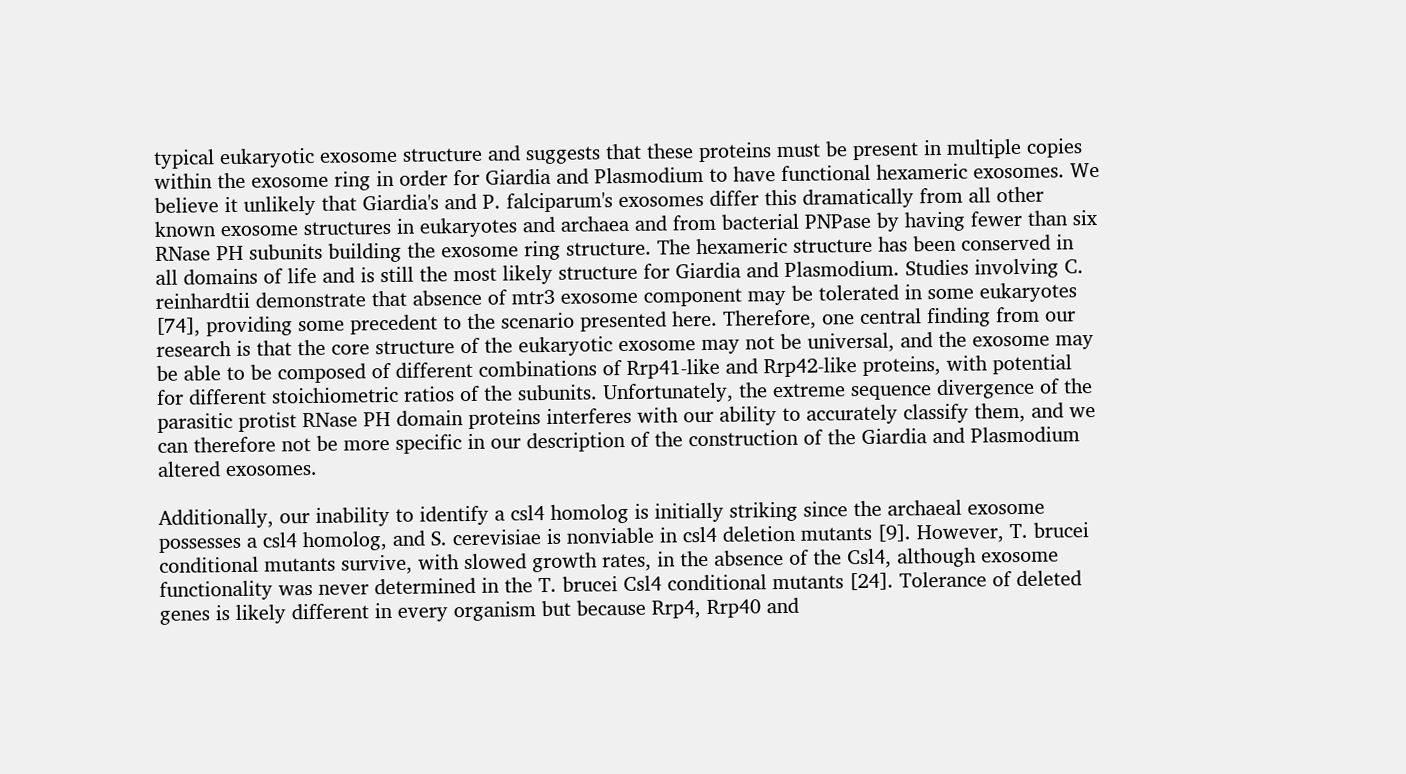typical eukaryotic exosome structure and suggests that these proteins must be present in multiple copies within the exosome ring in order for Giardia and Plasmodium to have functional hexameric exosomes. We believe it unlikely that Giardia's and P. falciparum's exosomes differ this dramatically from all other known exosome structures in eukaryotes and archaea and from bacterial PNPase by having fewer than six RNase PH subunits building the exosome ring structure. The hexameric structure has been conserved in all domains of life and is still the most likely structure for Giardia and Plasmodium. Studies involving C. reinhardtii demonstrate that absence of mtr3 exosome component may be tolerated in some eukaryotes [74], providing some precedent to the scenario presented here. Therefore, one central finding from our research is that the core structure of the eukaryotic exosome may not be universal, and the exosome may be able to be composed of different combinations of Rrp41-like and Rrp42-like proteins, with potential for different stoichiometric ratios of the subunits. Unfortunately, the extreme sequence divergence of the parasitic protist RNase PH domain proteins interferes with our ability to accurately classify them, and we can therefore not be more specific in our description of the construction of the Giardia and Plasmodium altered exosomes.

Additionally, our inability to identify a csl4 homolog is initially striking since the archaeal exosome possesses a csl4 homolog, and S. cerevisiae is nonviable in csl4 deletion mutants [9]. However, T. brucei conditional mutants survive, with slowed growth rates, in the absence of the Csl4, although exosome functionality was never determined in the T. brucei Csl4 conditional mutants [24]. Tolerance of deleted genes is likely different in every organism but because Rrp4, Rrp40 and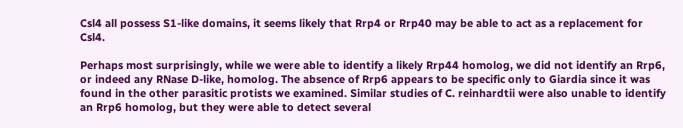Csl4 all possess S1-like domains, it seems likely that Rrp4 or Rrp40 may be able to act as a replacement for Csl4.

Perhaps most surprisingly, while we were able to identify a likely Rrp44 homolog, we did not identify an Rrp6, or indeed any RNase D-like, homolog. The absence of Rrp6 appears to be specific only to Giardia since it was found in the other parasitic protists we examined. Similar studies of C. reinhardtii were also unable to identify an Rrp6 homolog, but they were able to detect several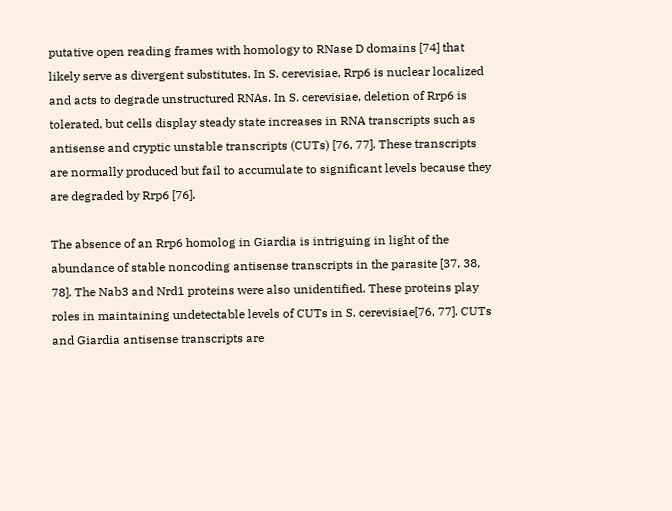putative open reading frames with homology to RNase D domains [74] that likely serve as divergent substitutes. In S. cerevisiae, Rrp6 is nuclear localized and acts to degrade unstructured RNAs. In S. cerevisiae, deletion of Rrp6 is tolerated, but cells display steady state increases in RNA transcripts such as antisense and cryptic unstable transcripts (CUTs) [76, 77]. These transcripts are normally produced but fail to accumulate to significant levels because they are degraded by Rrp6 [76].

The absence of an Rrp6 homolog in Giardia is intriguing in light of the abundance of stable noncoding antisense transcripts in the parasite [37, 38, 78]. The Nab3 and Nrd1 proteins were also unidentified. These proteins play roles in maintaining undetectable levels of CUTs in S. cerevisiae[76, 77]. CUTs and Giardia antisense transcripts are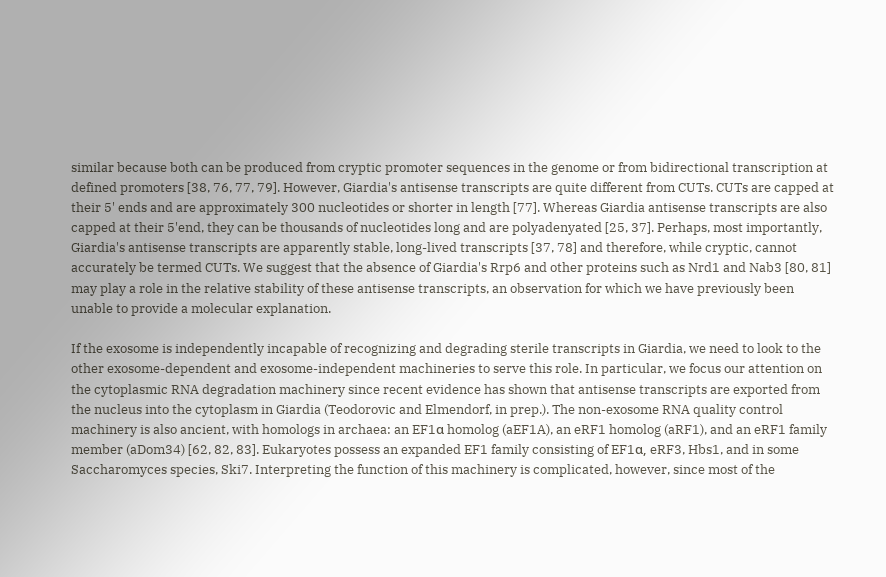similar because both can be produced from cryptic promoter sequences in the genome or from bidirectional transcription at defined promoters [38, 76, 77, 79]. However, Giardia's antisense transcripts are quite different from CUTs. CUTs are capped at their 5' ends and are approximately 300 nucleotides or shorter in length [77]. Whereas Giardia antisense transcripts are also capped at their 5'end, they can be thousands of nucleotides long and are polyadenyated [25, 37]. Perhaps, most importantly, Giardia's antisense transcripts are apparently stable, long-lived transcripts [37, 78] and therefore, while cryptic, cannot accurately be termed CUTs. We suggest that the absence of Giardia's Rrp6 and other proteins such as Nrd1 and Nab3 [80, 81] may play a role in the relative stability of these antisense transcripts, an observation for which we have previously been unable to provide a molecular explanation.

If the exosome is independently incapable of recognizing and degrading sterile transcripts in Giardia, we need to look to the other exosome-dependent and exosome-independent machineries to serve this role. In particular, we focus our attention on the cytoplasmic RNA degradation machinery since recent evidence has shown that antisense transcripts are exported from the nucleus into the cytoplasm in Giardia (Teodorovic and Elmendorf, in prep.). The non-exosome RNA quality control machinery is also ancient, with homologs in archaea: an EF1α homolog (aEF1A), an eRF1 homolog (aRF1), and an eRF1 family member (aDom34) [62, 82, 83]. Eukaryotes possess an expanded EF1 family consisting of EF1α, eRF3, Hbs1, and in some Saccharomyces species, Ski7. Interpreting the function of this machinery is complicated, however, since most of the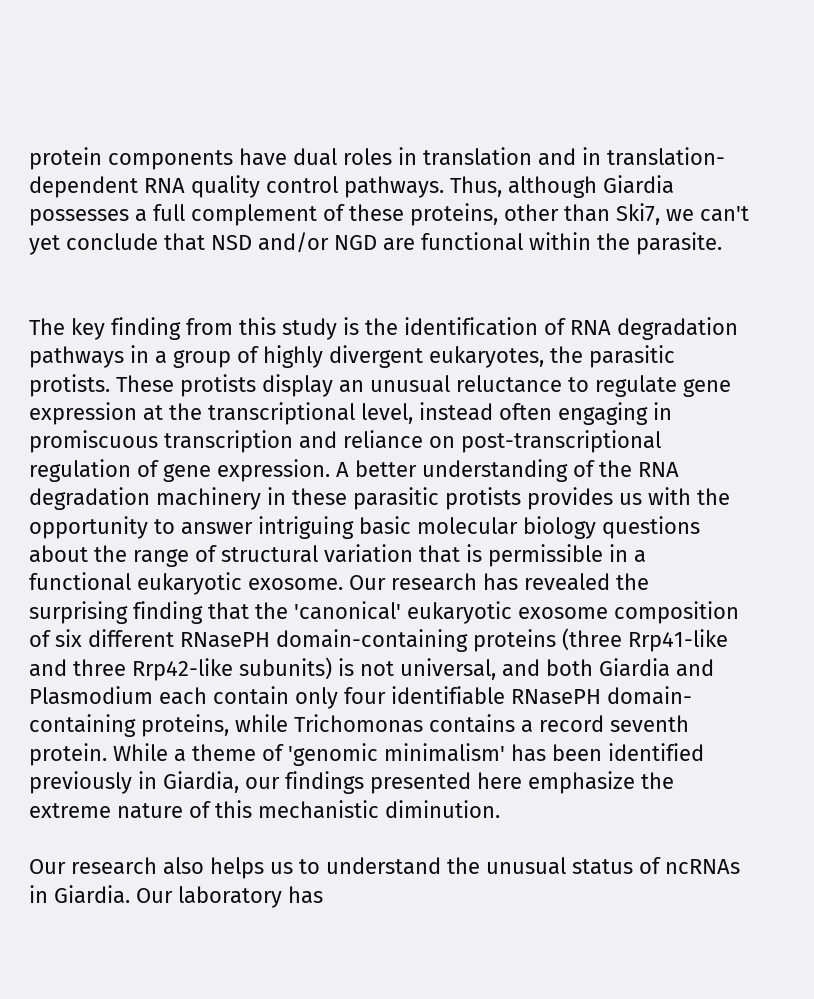protein components have dual roles in translation and in translation-dependent RNA quality control pathways. Thus, although Giardia possesses a full complement of these proteins, other than Ski7, we can't yet conclude that NSD and/or NGD are functional within the parasite.


The key finding from this study is the identification of RNA degradation pathways in a group of highly divergent eukaryotes, the parasitic protists. These protists display an unusual reluctance to regulate gene expression at the transcriptional level, instead often engaging in promiscuous transcription and reliance on post-transcriptional regulation of gene expression. A better understanding of the RNA degradation machinery in these parasitic protists provides us with the opportunity to answer intriguing basic molecular biology questions about the range of structural variation that is permissible in a functional eukaryotic exosome. Our research has revealed the surprising finding that the 'canonical' eukaryotic exosome composition of six different RNasePH domain-containing proteins (three Rrp41-like and three Rrp42-like subunits) is not universal, and both Giardia and Plasmodium each contain only four identifiable RNasePH domain-containing proteins, while Trichomonas contains a record seventh protein. While a theme of 'genomic minimalism' has been identified previously in Giardia, our findings presented here emphasize the extreme nature of this mechanistic diminution.

Our research also helps us to understand the unusual status of ncRNAs in Giardia. Our laboratory has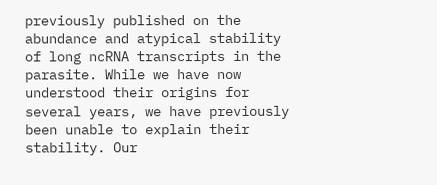previously published on the abundance and atypical stability of long ncRNA transcripts in the parasite. While we have now understood their origins for several years, we have previously been unable to explain their stability. Our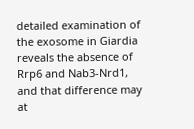detailed examination of the exosome in Giardia reveals the absence of Rrp6 and Nab3-Nrd1, and that difference may at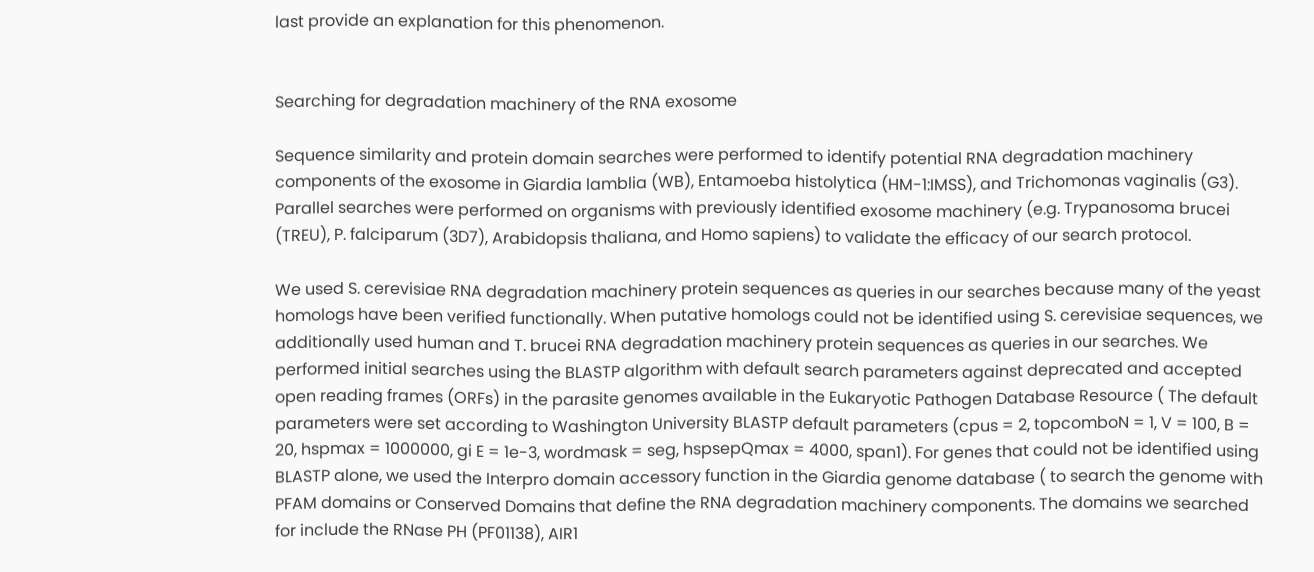last provide an explanation for this phenomenon.


Searching for degradation machinery of the RNA exosome

Sequence similarity and protein domain searches were performed to identify potential RNA degradation machinery components of the exosome in Giardia lamblia (WB), Entamoeba histolytica (HM-1:IMSS), and Trichomonas vaginalis (G3). Parallel searches were performed on organisms with previously identified exosome machinery (e.g. Trypanosoma brucei (TREU), P. falciparum (3D7), Arabidopsis thaliana, and Homo sapiens) to validate the efficacy of our search protocol.

We used S. cerevisiae RNA degradation machinery protein sequences as queries in our searches because many of the yeast homologs have been verified functionally. When putative homologs could not be identified using S. cerevisiae sequences, we additionally used human and T. brucei RNA degradation machinery protein sequences as queries in our searches. We performed initial searches using the BLASTP algorithm with default search parameters against deprecated and accepted open reading frames (ORFs) in the parasite genomes available in the Eukaryotic Pathogen Database Resource ( The default parameters were set according to Washington University BLASTP default parameters (cpus = 2, topcomboN = 1, V = 100, B = 20, hspmax = 1000000, gi E = 1e-3, wordmask = seg, hspsepQmax = 4000, span1). For genes that could not be identified using BLASTP alone, we used the Interpro domain accessory function in the Giardia genome database ( to search the genome with PFAM domains or Conserved Domains that define the RNA degradation machinery components. The domains we searched for include the RNase PH (PF01138), AIR1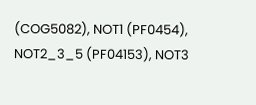(COG5082), NOT1 (PF0454), NOT2_3_5 (PF04153), NOT3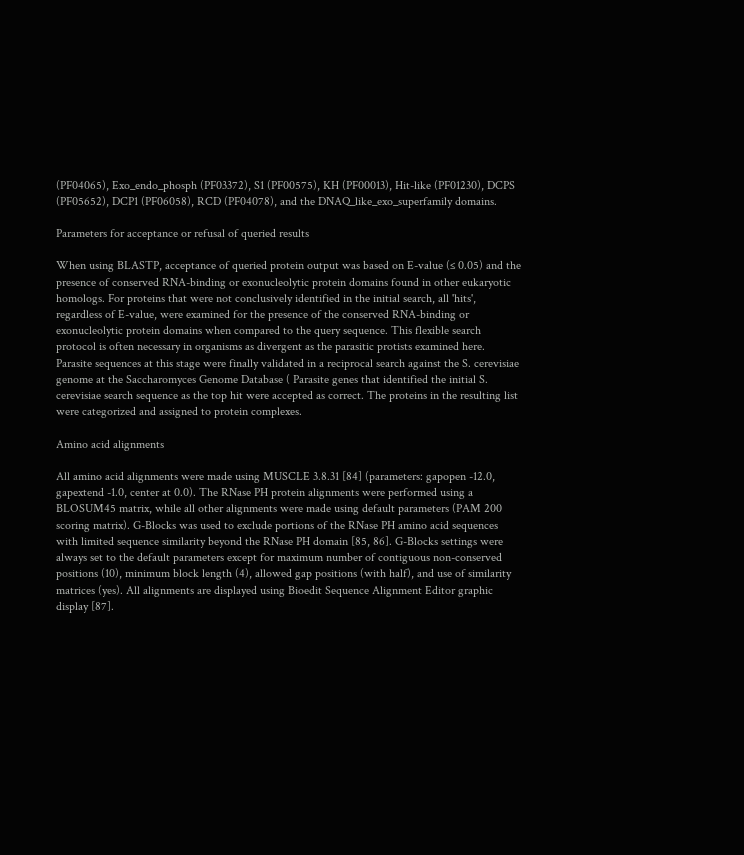(PF04065), Exo_endo_phosph (PF03372), S1 (PF00575), KH (PF00013), Hit-like (PF01230), DCPS (PF05652), DCP1 (PF06058), RCD (PF04078), and the DNAQ_like_exo_superfamily domains.

Parameters for acceptance or refusal of queried results

When using BLASTP, acceptance of queried protein output was based on E-value (≤ 0.05) and the presence of conserved RNA-binding or exonucleolytic protein domains found in other eukaryotic homologs. For proteins that were not conclusively identified in the initial search, all 'hits', regardless of E-value, were examined for the presence of the conserved RNA-binding or exonucleolytic protein domains when compared to the query sequence. This flexible search protocol is often necessary in organisms as divergent as the parasitic protists examined here. Parasite sequences at this stage were finally validated in a reciprocal search against the S. cerevisiae genome at the Saccharomyces Genome Database ( Parasite genes that identified the initial S. cerevisiae search sequence as the top hit were accepted as correct. The proteins in the resulting list were categorized and assigned to protein complexes.

Amino acid alignments

All amino acid alignments were made using MUSCLE 3.8.31 [84] (parameters: gapopen -12.0, gapextend -1.0, center at 0.0). The RNase PH protein alignments were performed using a BLOSUM45 matrix, while all other alignments were made using default parameters (PAM 200 scoring matrix). G-Blocks was used to exclude portions of the RNase PH amino acid sequences with limited sequence similarity beyond the RNase PH domain [85, 86]. G-Blocks settings were always set to the default parameters except for maximum number of contiguous non-conserved positions (10), minimum block length (4), allowed gap positions (with half), and use of similarity matrices (yes). All alignments are displayed using Bioedit Sequence Alignment Editor graphic display [87].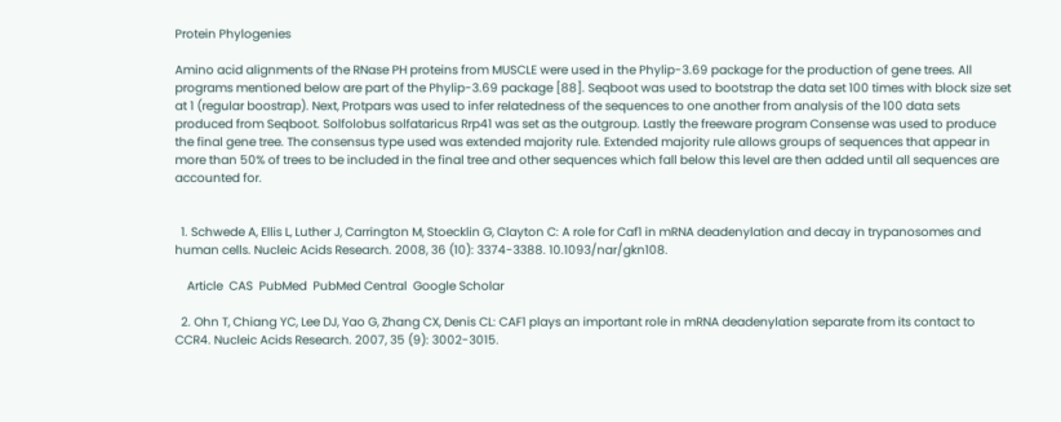Protein Phylogenies

Amino acid alignments of the RNase PH proteins from MUSCLE were used in the Phylip-3.69 package for the production of gene trees. All programs mentioned below are part of the Phylip-3.69 package [88]. Seqboot was used to bootstrap the data set 100 times with block size set at 1 (regular boostrap). Next, Protpars was used to infer relatedness of the sequences to one another from analysis of the 100 data sets produced from Seqboot. Solfolobus solfataricus Rrp41 was set as the outgroup. Lastly the freeware program Consense was used to produce the final gene tree. The consensus type used was extended majority rule. Extended majority rule allows groups of sequences that appear in more than 50% of trees to be included in the final tree and other sequences which fall below this level are then added until all sequences are accounted for.


  1. Schwede A, Ellis L, Luther J, Carrington M, Stoecklin G, Clayton C: A role for Caf1 in mRNA deadenylation and decay in trypanosomes and human cells. Nucleic Acids Research. 2008, 36 (10): 3374-3388. 10.1093/nar/gkn108.

    Article  CAS  PubMed  PubMed Central  Google Scholar

  2. Ohn T, Chiang YC, Lee DJ, Yao G, Zhang CX, Denis CL: CAF1 plays an important role in mRNA deadenylation separate from its contact to CCR4. Nucleic Acids Research. 2007, 35 (9): 3002-3015.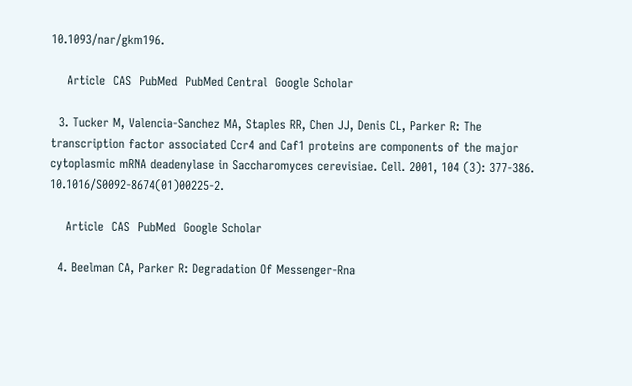10.1093/nar/gkm196.

    Article  CAS  PubMed  PubMed Central  Google Scholar

  3. Tucker M, Valencia-Sanchez MA, Staples RR, Chen JJ, Denis CL, Parker R: The transcription factor associated Ccr4 and Caf1 proteins are components of the major cytoplasmic mRNA deadenylase in Saccharomyces cerevisiae. Cell. 2001, 104 (3): 377-386. 10.1016/S0092-8674(01)00225-2.

    Article  CAS  PubMed  Google Scholar

  4. Beelman CA, Parker R: Degradation Of Messenger-Rna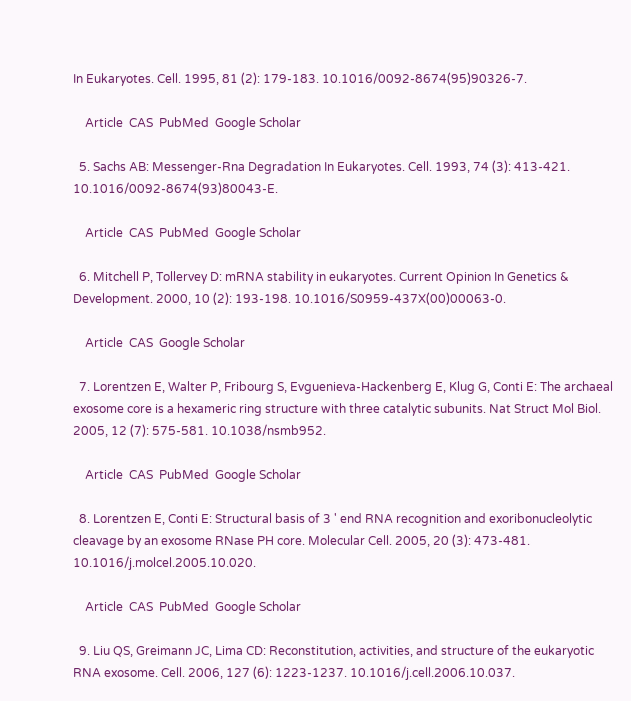In Eukaryotes. Cell. 1995, 81 (2): 179-183. 10.1016/0092-8674(95)90326-7.

    Article  CAS  PubMed  Google Scholar

  5. Sachs AB: Messenger-Rna Degradation In Eukaryotes. Cell. 1993, 74 (3): 413-421. 10.1016/0092-8674(93)80043-E.

    Article  CAS  PubMed  Google Scholar

  6. Mitchell P, Tollervey D: mRNA stability in eukaryotes. Current Opinion In Genetics & Development. 2000, 10 (2): 193-198. 10.1016/S0959-437X(00)00063-0.

    Article  CAS  Google Scholar

  7. Lorentzen E, Walter P, Fribourg S, Evguenieva-Hackenberg E, Klug G, Conti E: The archaeal exosome core is a hexameric ring structure with three catalytic subunits. Nat Struct Mol Biol. 2005, 12 (7): 575-581. 10.1038/nsmb952.

    Article  CAS  PubMed  Google Scholar

  8. Lorentzen E, Conti E: Structural basis of 3 ' end RNA recognition and exoribonucleolytic cleavage by an exosome RNase PH core. Molecular Cell. 2005, 20 (3): 473-481. 10.1016/j.molcel.2005.10.020.

    Article  CAS  PubMed  Google Scholar

  9. Liu QS, Greimann JC, Lima CD: Reconstitution, activities, and structure of the eukaryotic RNA exosome. Cell. 2006, 127 (6): 1223-1237. 10.1016/j.cell.2006.10.037.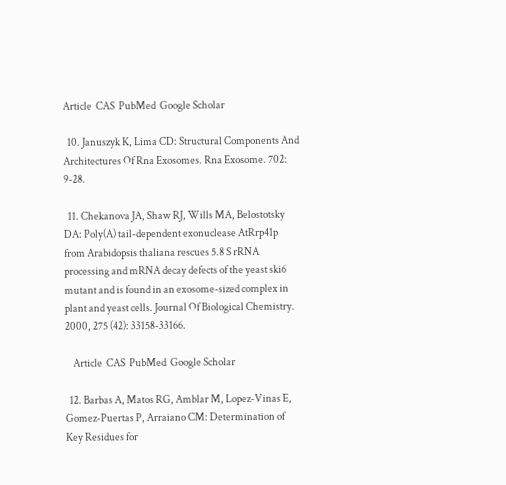Article  CAS  PubMed  Google Scholar

  10. Januszyk K, Lima CD: Structural Components And Architectures Of Rna Exosomes. Rna Exosome. 702: 9-28.

  11. Chekanova JA, Shaw RJ, Wills MA, Belostotsky DA: Poly(A) tail-dependent exonuclease AtRrp41p from Arabidopsis thaliana rescues 5.8 S rRNA processing and mRNA decay defects of the yeast ski6 mutant and is found in an exosome-sized complex in plant and yeast cells. Journal Of Biological Chemistry. 2000, 275 (42): 33158-33166.

    Article  CAS  PubMed  Google Scholar

  12. Barbas A, Matos RG, Amblar M, Lopez-Vinas E, Gomez-Puertas P, Arraiano CM: Determination of Key Residues for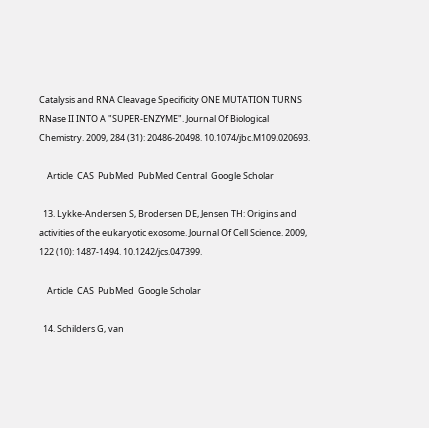Catalysis and RNA Cleavage Specificity ONE MUTATION TURNS RNase II INTO A "SUPER-ENZYME". Journal Of Biological Chemistry. 2009, 284 (31): 20486-20498. 10.1074/jbc.M109.020693.

    Article  CAS  PubMed  PubMed Central  Google Scholar

  13. Lykke-Andersen S, Brodersen DE, Jensen TH: Origins and activities of the eukaryotic exosome. Journal Of Cell Science. 2009, 122 (10): 1487-1494. 10.1242/jcs.047399.

    Article  CAS  PubMed  Google Scholar

  14. Schilders G, van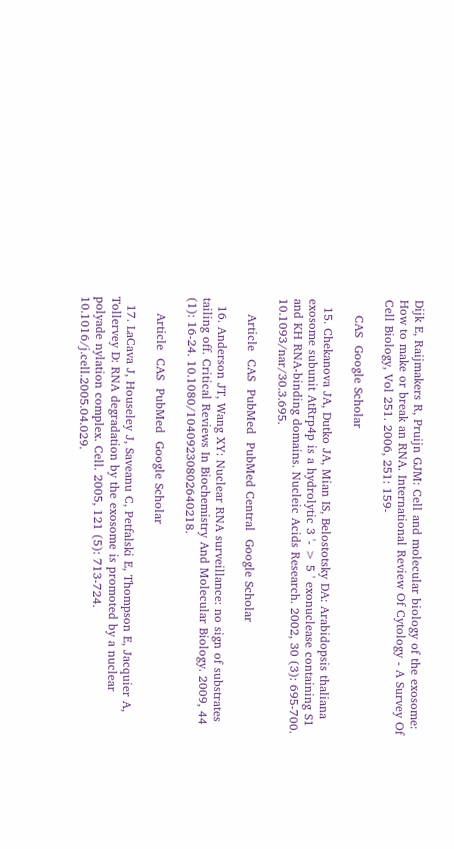Dijk E, Raijmakers R, Pruijn GJM: Cell and molecular biology of the exosome: How to make or break an RNA. International Review Of Cytology - A Survey Of Cell Biology, Vol 251. 2006, 251: 159-

    CAS  Google Scholar

  15. Chekanova JA, Dutko JA, Mian IS, Belostotsky DA: Arabidopsis thaliana exosome subunit AtRrp4p is a hydrolytic 3 '- > 5 ' exonuclease containing S1 and KH RNA-binding domains. Nucleic Acids Research. 2002, 30 (3): 695-700. 10.1093/nar/30.3.695.

    Article  CAS  PubMed  PubMed Central  Google Scholar

  16. Anderson JT, Wang XY: Nuclear RNA surveillance: no sign of substrates tailing off. Critical Reviews In Biochemistry And Molecular Biology. 2009, 44 (1): 16-24. 10.1080/10409230802640218.

    Article  CAS  PubMed  Google Scholar

  17. LaCava J, Houseley J, Saveanu C, Petfalski E, Thompson E, Jacquier A, Tollervey D: RNA degradation by the exosome is promoted by a nuclear polyade nylation complex. Cell. 2005, 121 (5): 713-724. 10.1016/j.cell.2005.04.029.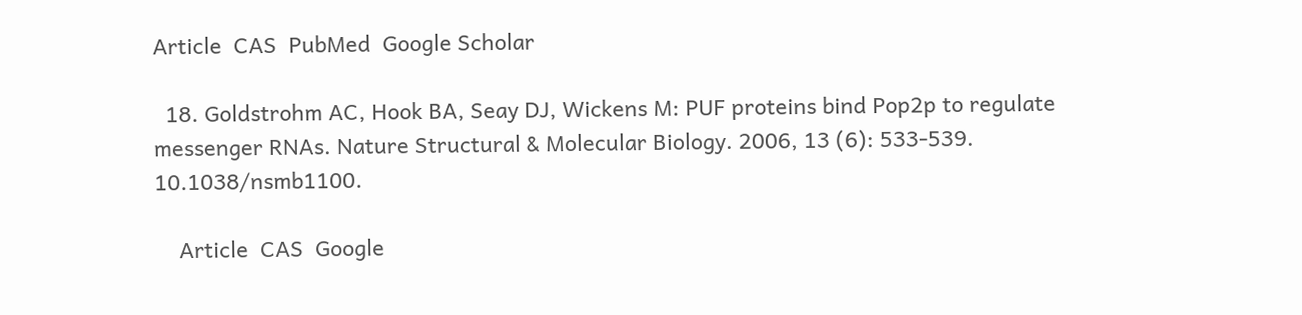Article  CAS  PubMed  Google Scholar

  18. Goldstrohm AC, Hook BA, Seay DJ, Wickens M: PUF proteins bind Pop2p to regulate messenger RNAs. Nature Structural & Molecular Biology. 2006, 13 (6): 533-539. 10.1038/nsmb1100.

    Article  CAS  Google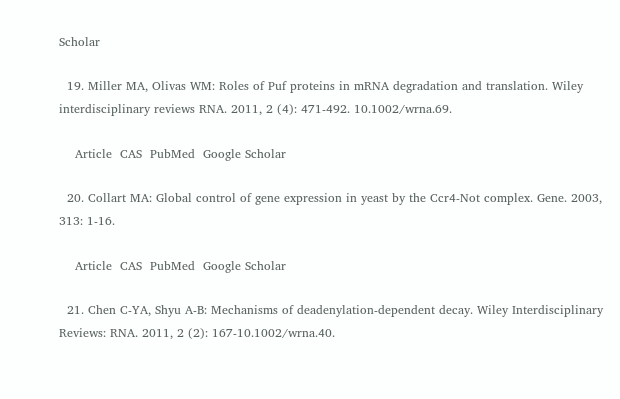Scholar

  19. Miller MA, Olivas WM: Roles of Puf proteins in mRNA degradation and translation. Wiley interdisciplinary reviews RNA. 2011, 2 (4): 471-492. 10.1002/wrna.69.

    Article  CAS  PubMed  Google Scholar

  20. Collart MA: Global control of gene expression in yeast by the Ccr4-Not complex. Gene. 2003, 313: 1-16.

    Article  CAS  PubMed  Google Scholar

  21. Chen C-YA, Shyu A-B: Mechanisms of deadenylation-dependent decay. Wiley Interdisciplinary Reviews: RNA. 2011, 2 (2): 167-10.1002/wrna.40.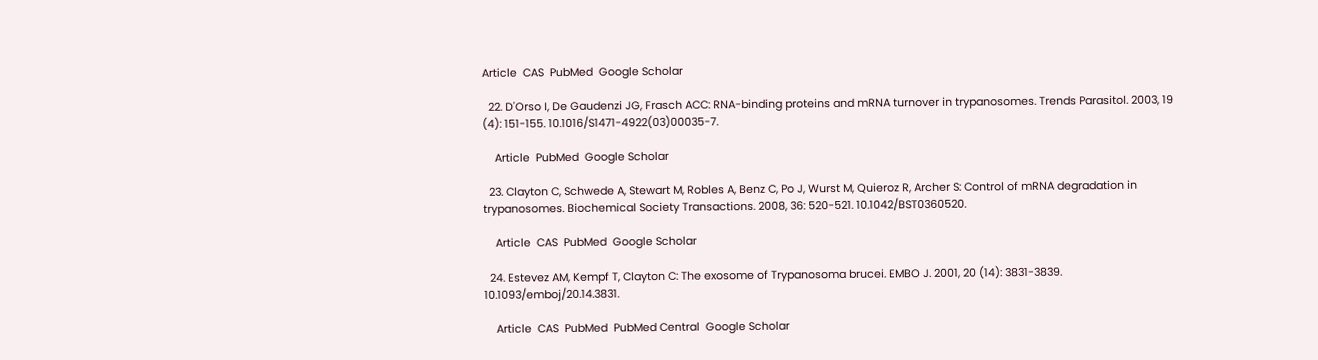Article  CAS  PubMed  Google Scholar

  22. D'Orso I, De Gaudenzi JG, Frasch ACC: RNA-binding proteins and mRNA turnover in trypanosomes. Trends Parasitol. 2003, 19 (4): 151-155. 10.1016/S1471-4922(03)00035-7.

    Article  PubMed  Google Scholar

  23. Clayton C, Schwede A, Stewart M, Robles A, Benz C, Po J, Wurst M, Quieroz R, Archer S: Control of mRNA degradation in trypanosomes. Biochemical Society Transactions. 2008, 36: 520-521. 10.1042/BST0360520.

    Article  CAS  PubMed  Google Scholar

  24. Estevez AM, Kempf T, Clayton C: The exosome of Trypanosoma brucei. EMBO J. 2001, 20 (14): 3831-3839. 10.1093/emboj/20.14.3831.

    Article  CAS  PubMed  PubMed Central  Google Scholar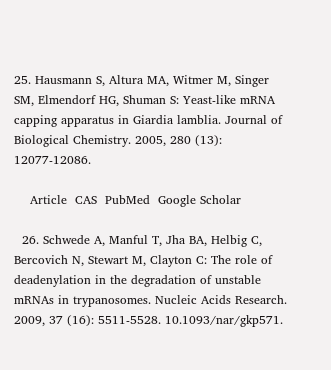25. Hausmann S, Altura MA, Witmer M, Singer SM, Elmendorf HG, Shuman S: Yeast-like mRNA capping apparatus in Giardia lamblia. Journal of Biological Chemistry. 2005, 280 (13): 12077-12086.

    Article  CAS  PubMed  Google Scholar

  26. Schwede A, Manful T, Jha BA, Helbig C, Bercovich N, Stewart M, Clayton C: The role of deadenylation in the degradation of unstable mRNAs in trypanosomes. Nucleic Acids Research. 2009, 37 (16): 5511-5528. 10.1093/nar/gkp571.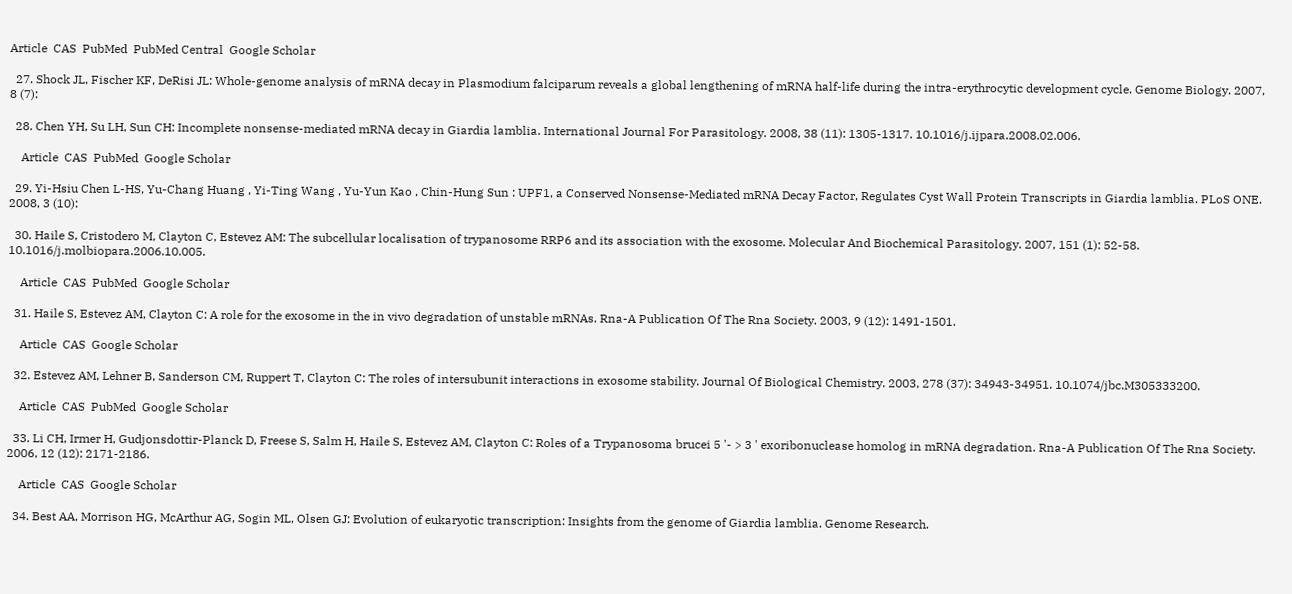Article  CAS  PubMed  PubMed Central  Google Scholar

  27. Shock JL, Fischer KF, DeRisi JL: Whole-genome analysis of mRNA decay in Plasmodium falciparum reveals a global lengthening of mRNA half-life during the intra-erythrocytic development cycle. Genome Biology. 2007, 8 (7):

  28. Chen YH, Su LH, Sun CH: Incomplete nonsense-mediated mRNA decay in Giardia lamblia. International Journal For Parasitology. 2008, 38 (11): 1305-1317. 10.1016/j.ijpara.2008.02.006.

    Article  CAS  PubMed  Google Scholar

  29. Yi-Hsiu Chen L-HS, Yu-Chang Huang , Yi-Ting Wang , Yu-Yun Kao , Chin-Hung Sun : UPF1, a Conserved Nonsense-Mediated mRNA Decay Factor, Regulates Cyst Wall Protein Transcripts in Giardia lamblia. PLoS ONE. 2008, 3 (10):

  30. Haile S, Cristodero M, Clayton C, Estevez AM: The subcellular localisation of trypanosome RRP6 and its association with the exosome. Molecular And Biochemical Parasitology. 2007, 151 (1): 52-58. 10.1016/j.molbiopara.2006.10.005.

    Article  CAS  PubMed  Google Scholar

  31. Haile S, Estevez AM, Clayton C: A role for the exosome in the in vivo degradation of unstable mRNAs. Rna-A Publication Of The Rna Society. 2003, 9 (12): 1491-1501.

    Article  CAS  Google Scholar

  32. Estevez AM, Lehner B, Sanderson CM, Ruppert T, Clayton C: The roles of intersubunit interactions in exosome stability. Journal Of Biological Chemistry. 2003, 278 (37): 34943-34951. 10.1074/jbc.M305333200.

    Article  CAS  PubMed  Google Scholar

  33. Li CH, Irmer H, Gudjonsdottir-Planck D, Freese S, Salm H, Haile S, Estevez AM, Clayton C: Roles of a Trypanosoma brucei 5 '- > 3 ' exoribonuclease homolog in mRNA degradation. Rna-A Publication Of The Rna Society. 2006, 12 (12): 2171-2186.

    Article  CAS  Google Scholar

  34. Best AA, Morrison HG, McArthur AG, Sogin ML, Olsen GJ: Evolution of eukaryotic transcription: Insights from the genome of Giardia lamblia. Genome Research.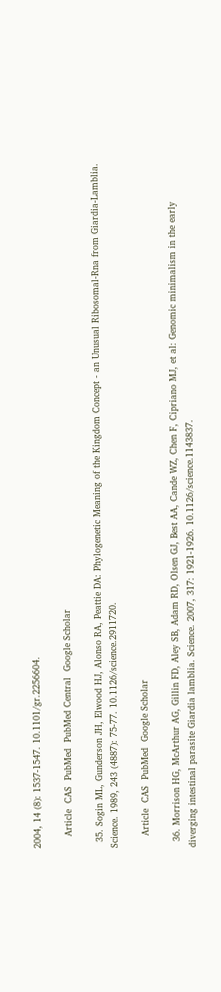2004, 14 (8): 1537-1547. 10.1101/gr.2256604.

    Article  CAS  PubMed  PubMed Central  Google Scholar

  35. Sogin ML, Gunderson JH, Elwood HJ, Alonso RA, Peattie DA: Phylogenetic Meaning of the Kingdom Concept - an Unusual Ribosomal-Rna from Giardia-Lamblia. Science. 1989, 243 (4887): 75-77. 10.1126/science.2911720.

    Article  CAS  PubMed  Google Scholar

  36. Morrison HG, McArthur AG, Gillin FD, Aley SB, Adam RD, Olsen GJ, Best AA, Cande WZ, Chen F, Cipriano MJ, et al: Genomic minimalism in the early diverging intestinal parasite Giardia lamblia. Science. 2007, 317: 1921-1926. 10.1126/science.1143837.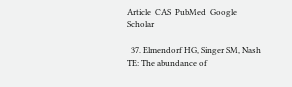Article  CAS  PubMed  Google Scholar

  37. Elmendorf HG, Singer SM, Nash TE: The abundance of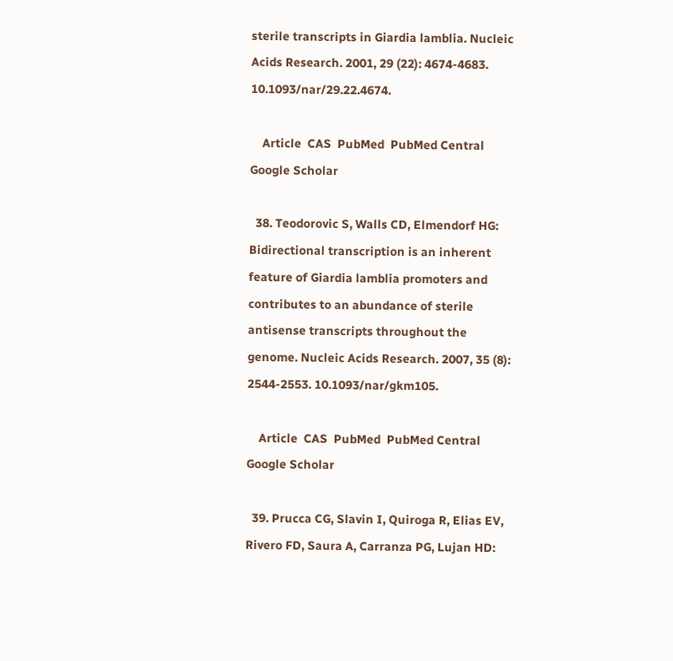sterile transcripts in Giardia lamblia. Nucleic Acids Research. 2001, 29 (22): 4674-4683. 10.1093/nar/29.22.4674.

    Article  CAS  PubMed  PubMed Central  Google Scholar

  38. Teodorovic S, Walls CD, Elmendorf HG: Bidirectional transcription is an inherent feature of Giardia lamblia promoters and contributes to an abundance of sterile antisense transcripts throughout the genome. Nucleic Acids Research. 2007, 35 (8): 2544-2553. 10.1093/nar/gkm105.

    Article  CAS  PubMed  PubMed Central  Google Scholar

  39. Prucca CG, Slavin I, Quiroga R, Elias EV, Rivero FD, Saura A, Carranza PG, Lujan HD: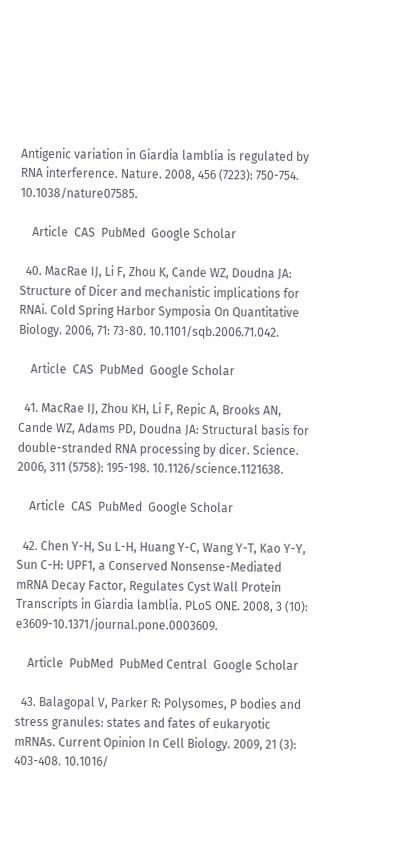Antigenic variation in Giardia lamblia is regulated by RNA interference. Nature. 2008, 456 (7223): 750-754. 10.1038/nature07585.

    Article  CAS  PubMed  Google Scholar

  40. MacRae IJ, Li F, Zhou K, Cande WZ, Doudna JA: Structure of Dicer and mechanistic implications for RNAi. Cold Spring Harbor Symposia On Quantitative Biology. 2006, 71: 73-80. 10.1101/sqb.2006.71.042.

    Article  CAS  PubMed  Google Scholar

  41. MacRae IJ, Zhou KH, Li F, Repic A, Brooks AN, Cande WZ, Adams PD, Doudna JA: Structural basis for double-stranded RNA processing by dicer. Science. 2006, 311 (5758): 195-198. 10.1126/science.1121638.

    Article  CAS  PubMed  Google Scholar

  42. Chen Y-H, Su L-H, Huang Y-C, Wang Y-T, Kao Y-Y, Sun C-H: UPF1, a Conserved Nonsense-Mediated mRNA Decay Factor, Regulates Cyst Wall Protein Transcripts in Giardia lamblia. PLoS ONE. 2008, 3 (10): e3609-10.1371/journal.pone.0003609.

    Article  PubMed  PubMed Central  Google Scholar

  43. Balagopal V, Parker R: Polysomes, P bodies and stress granules: states and fates of eukaryotic mRNAs. Current Opinion In Cell Biology. 2009, 21 (3): 403-408. 10.1016/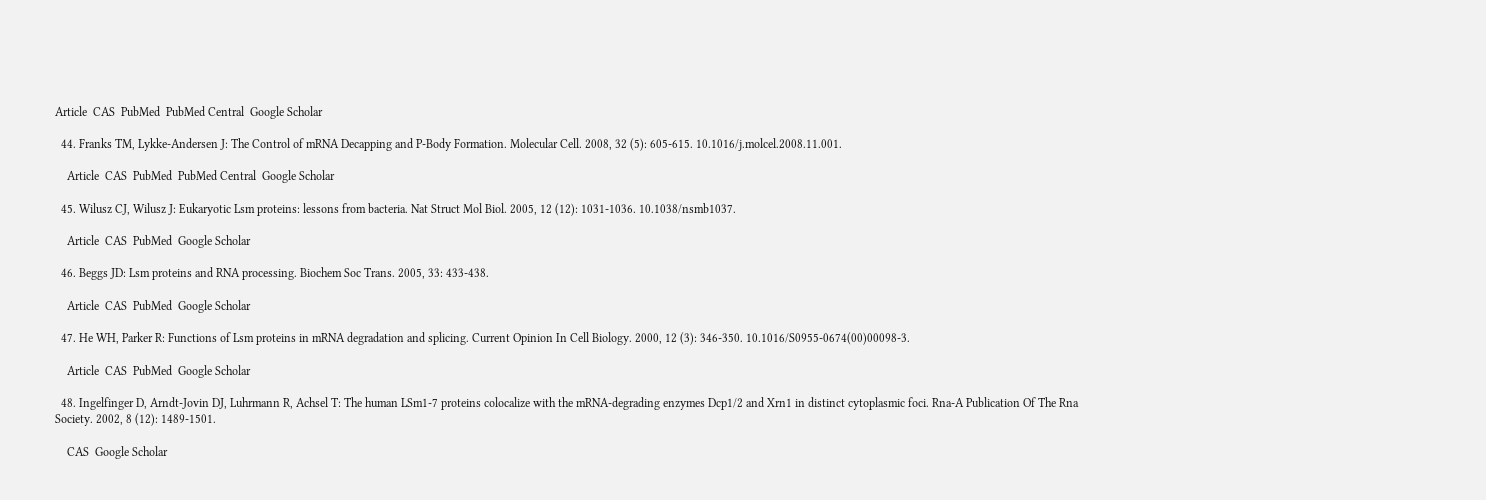Article  CAS  PubMed  PubMed Central  Google Scholar

  44. Franks TM, Lykke-Andersen J: The Control of mRNA Decapping and P-Body Formation. Molecular Cell. 2008, 32 (5): 605-615. 10.1016/j.molcel.2008.11.001.

    Article  CAS  PubMed  PubMed Central  Google Scholar

  45. Wilusz CJ, Wilusz J: Eukaryotic Lsm proteins: lessons from bacteria. Nat Struct Mol Biol. 2005, 12 (12): 1031-1036. 10.1038/nsmb1037.

    Article  CAS  PubMed  Google Scholar

  46. Beggs JD: Lsm proteins and RNA processing. Biochem Soc Trans. 2005, 33: 433-438.

    Article  CAS  PubMed  Google Scholar

  47. He WH, Parker R: Functions of Lsm proteins in mRNA degradation and splicing. Current Opinion In Cell Biology. 2000, 12 (3): 346-350. 10.1016/S0955-0674(00)00098-3.

    Article  CAS  PubMed  Google Scholar

  48. Ingelfinger D, Arndt-Jovin DJ, Luhrmann R, Achsel T: The human LSm1-7 proteins colocalize with the mRNA-degrading enzymes Dcp1/2 and Xrn1 in distinct cytoplasmic foci. Rna-A Publication Of The Rna Society. 2002, 8 (12): 1489-1501.

    CAS  Google Scholar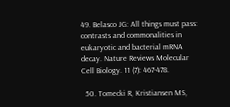49. Belasco JG: All things must pass: contrasts and commonalities in eukaryotic and bacterial mRNA decay. Nature Reviews Molecular Cell Biology. 11 (7): 467-478.

  50. Tomecki R, Kristiansen MS,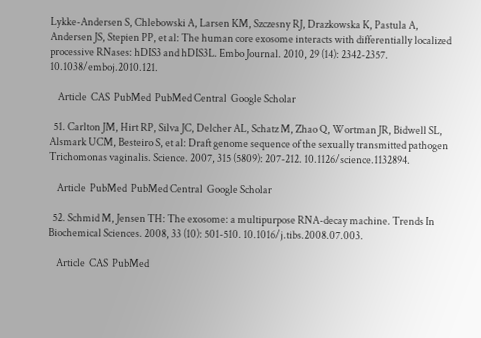Lykke-Andersen S, Chlebowski A, Larsen KM, Szczesny RJ, Drazkowska K, Pastula A, Andersen JS, Stepien PP, et al: The human core exosome interacts with differentially localized processive RNases: hDIS3 and hDIS3L. Embo Journal. 2010, 29 (14): 2342-2357. 10.1038/emboj.2010.121.

    Article  CAS  PubMed  PubMed Central  Google Scholar

  51. Carlton JM, Hirt RP, Silva JC, Delcher AL, Schatz M, Zhao Q, Wortman JR, Bidwell SL, Alsmark UCM, Besteiro S, et al: Draft genome sequence of the sexually transmitted pathogen Trichomonas vaginalis. Science. 2007, 315 (5809): 207-212. 10.1126/science.1132894.

    Article  PubMed  PubMed Central  Google Scholar

  52. Schmid M, Jensen TH: The exosome: a multipurpose RNA-decay machine. Trends In Biochemical Sciences. 2008, 33 (10): 501-510. 10.1016/j.tibs.2008.07.003.

    Article  CAS  PubMed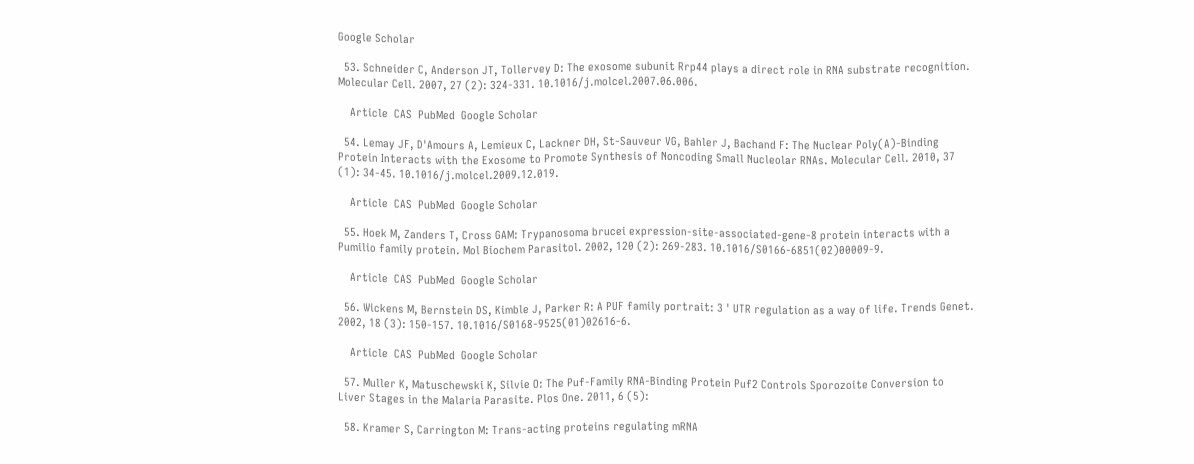Google Scholar

  53. Schneider C, Anderson JT, Tollervey D: The exosome subunit Rrp44 plays a direct role in RNA substrate recognition. Molecular Cell. 2007, 27 (2): 324-331. 10.1016/j.molcel.2007.06.006.

    Article  CAS  PubMed  Google Scholar

  54. Lemay JF, D'Amours A, Lemieux C, Lackner DH, St-Sauveur VG, Bahler J, Bachand F: The Nuclear Poly(A)-Binding Protein Interacts with the Exosome to Promote Synthesis of Noncoding Small Nucleolar RNAs. Molecular Cell. 2010, 37 (1): 34-45. 10.1016/j.molcel.2009.12.019.

    Article  CAS  PubMed  Google Scholar

  55. Hoek M, Zanders T, Cross GAM: Trypanosoma brucei expression-site-associated-gene-8 protein interacts with a Pumilio family protein. Mol Biochem Parasitol. 2002, 120 (2): 269-283. 10.1016/S0166-6851(02)00009-9.

    Article  CAS  PubMed  Google Scholar

  56. Wickens M, Bernstein DS, Kimble J, Parker R: A PUF family portrait: 3 ' UTR regulation as a way of life. Trends Genet. 2002, 18 (3): 150-157. 10.1016/S0168-9525(01)02616-6.

    Article  CAS  PubMed  Google Scholar

  57. Muller K, Matuschewski K, Silvie O: The Puf-Family RNA-Binding Protein Puf2 Controls Sporozoite Conversion to Liver Stages in the Malaria Parasite. Plos One. 2011, 6 (5):

  58. Kramer S, Carrington M: Trans-acting proteins regulating mRNA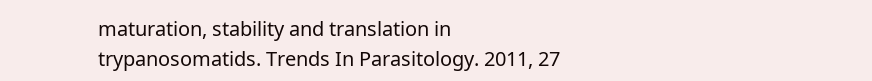maturation, stability and translation in trypanosomatids. Trends In Parasitology. 2011, 27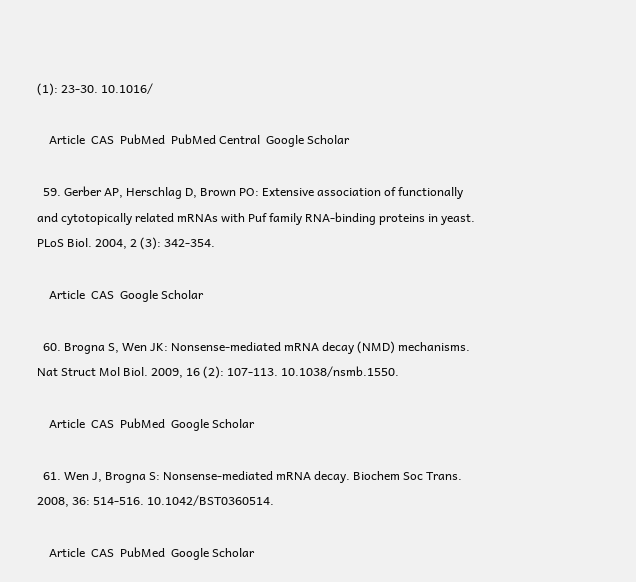(1): 23-30. 10.1016/

    Article  CAS  PubMed  PubMed Central  Google Scholar

  59. Gerber AP, Herschlag D, Brown PO: Extensive association of functionally and cytotopically related mRNAs with Puf family RNA-binding proteins in yeast. PLoS Biol. 2004, 2 (3): 342-354.

    Article  CAS  Google Scholar

  60. Brogna S, Wen JK: Nonsense-mediated mRNA decay (NMD) mechanisms. Nat Struct Mol Biol. 2009, 16 (2): 107-113. 10.1038/nsmb.1550.

    Article  CAS  PubMed  Google Scholar

  61. Wen J, Brogna S: Nonsense-mediated mRNA decay. Biochem Soc Trans. 2008, 36: 514-516. 10.1042/BST0360514.

    Article  CAS  PubMed  Google Scholar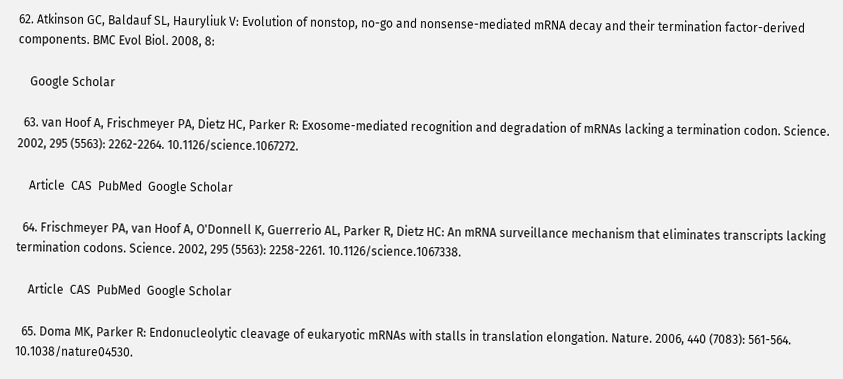62. Atkinson GC, Baldauf SL, Hauryliuk V: Evolution of nonstop, no-go and nonsense-mediated mRNA decay and their termination factor-derived components. BMC Evol Biol. 2008, 8:

    Google Scholar

  63. van Hoof A, Frischmeyer PA, Dietz HC, Parker R: Exosome-mediated recognition and degradation of mRNAs lacking a termination codon. Science. 2002, 295 (5563): 2262-2264. 10.1126/science.1067272.

    Article  CAS  PubMed  Google Scholar

  64. Frischmeyer PA, van Hoof A, O'Donnell K, Guerrerio AL, Parker R, Dietz HC: An mRNA surveillance mechanism that eliminates transcripts lacking termination codons. Science. 2002, 295 (5563): 2258-2261. 10.1126/science.1067338.

    Article  CAS  PubMed  Google Scholar

  65. Doma MK, Parker R: Endonucleolytic cleavage of eukaryotic mRNAs with stalls in translation elongation. Nature. 2006, 440 (7083): 561-564. 10.1038/nature04530.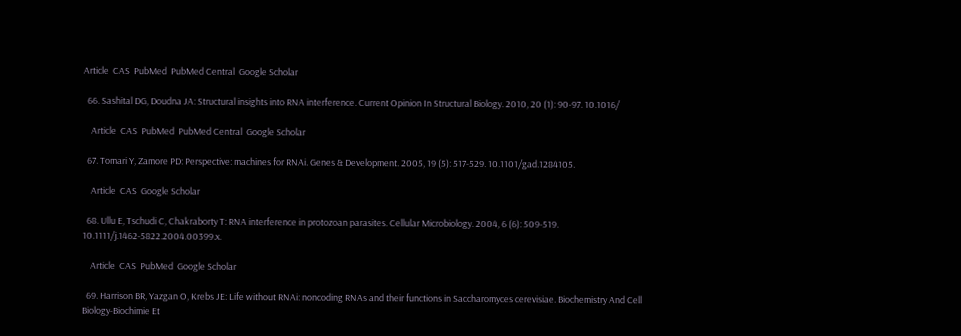Article  CAS  PubMed  PubMed Central  Google Scholar

  66. Sashital DG, Doudna JA: Structural insights into RNA interference. Current Opinion In Structural Biology. 2010, 20 (1): 90-97. 10.1016/

    Article  CAS  PubMed  PubMed Central  Google Scholar

  67. Tomari Y, Zamore PD: Perspective: machines for RNAi. Genes & Development. 2005, 19 (5): 517-529. 10.1101/gad.1284105.

    Article  CAS  Google Scholar

  68. Ullu E, Tschudi C, Chakraborty T: RNA interference in protozoan parasites. Cellular Microbiology. 2004, 6 (6): 509-519. 10.1111/j.1462-5822.2004.00399.x.

    Article  CAS  PubMed  Google Scholar

  69. Harrison BR, Yazgan O, Krebs JE: Life without RNAi: noncoding RNAs and their functions in Saccharomyces cerevisiae. Biochemistry And Cell Biology-Biochimie Et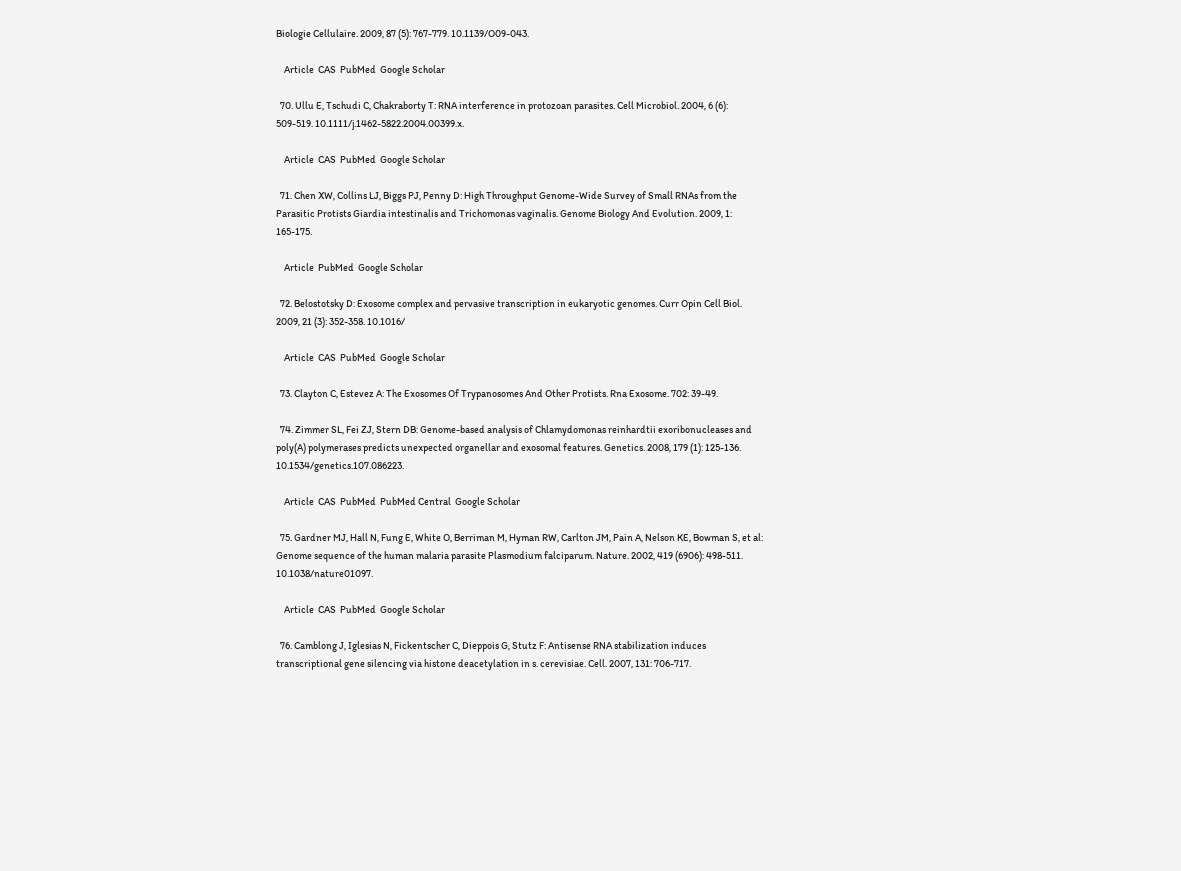Biologie Cellulaire. 2009, 87 (5): 767-779. 10.1139/O09-043.

    Article  CAS  PubMed  Google Scholar

  70. Ullu E, Tschudi C, Chakraborty T: RNA interference in protozoan parasites. Cell Microbiol. 2004, 6 (6): 509-519. 10.1111/j.1462-5822.2004.00399.x.

    Article  CAS  PubMed  Google Scholar

  71. Chen XW, Collins LJ, Biggs PJ, Penny D: High Throughput Genome-Wide Survey of Small RNAs from the Parasitic Protists Giardia intestinalis and Trichomonas vaginalis. Genome Biology And Evolution. 2009, 1: 165-175.

    Article  PubMed  Google Scholar

  72. Belostotsky D: Exosome complex and pervasive transcription in eukaryotic genomes. Curr Opin Cell Biol. 2009, 21 (3): 352-358. 10.1016/

    Article  CAS  PubMed  Google Scholar

  73. Clayton C, Estevez A: The Exosomes Of Trypanosomes And Other Protists. Rna Exosome. 702: 39-49.

  74. Zimmer SL, Fei ZJ, Stern DB: Genome-based analysis of Chlamydomonas reinhardtii exoribonucleases and poly(A) polymerases predicts unexpected organellar and exosomal features. Genetics. 2008, 179 (1): 125-136. 10.1534/genetics.107.086223.

    Article  CAS  PubMed  PubMed Central  Google Scholar

  75. Gardner MJ, Hall N, Fung E, White O, Berriman M, Hyman RW, Carlton JM, Pain A, Nelson KE, Bowman S, et al: Genome sequence of the human malaria parasite Plasmodium falciparum. Nature. 2002, 419 (6906): 498-511. 10.1038/nature01097.

    Article  CAS  PubMed  Google Scholar

  76. Camblong J, Iglesias N, Fickentscher C, Dieppois G, Stutz F: Antisense RNA stabilization induces transcriptional gene silencing via histone deacetylation in s. cerevisiae. Cell. 2007, 131: 706-717.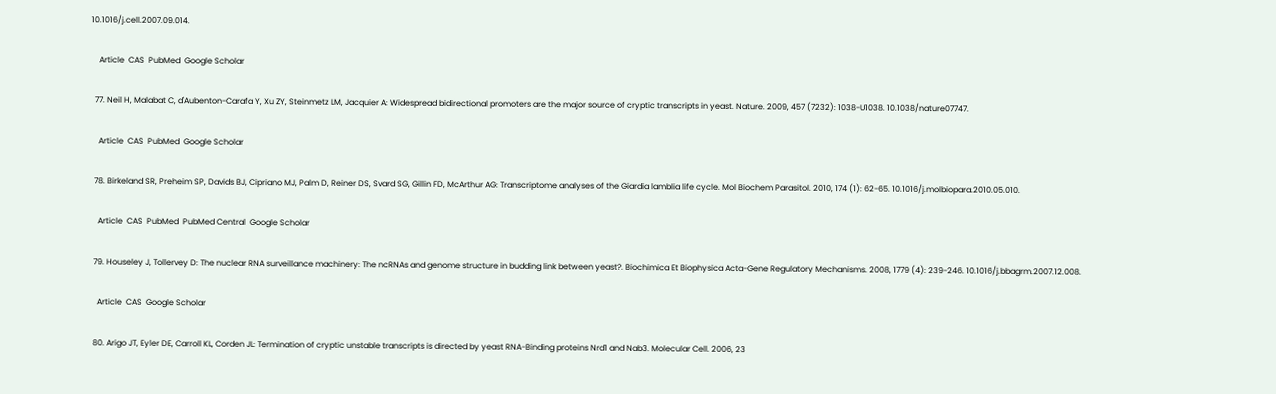10.1016/j.cell.2007.09.014.

    Article  CAS  PubMed  Google Scholar

  77. Neil H, Malabat C, d'Aubenton-Carafa Y, Xu ZY, Steinmetz LM, Jacquier A: Widespread bidirectional promoters are the major source of cryptic transcripts in yeast. Nature. 2009, 457 (7232): 1038-U1038. 10.1038/nature07747.

    Article  CAS  PubMed  Google Scholar

  78. Birkeland SR, Preheim SP, Davids BJ, Cipriano MJ, Palm D, Reiner DS, Svard SG, Gillin FD, McArthur AG: Transcriptome analyses of the Giardia lamblia life cycle. Mol Biochem Parasitol. 2010, 174 (1): 62-65. 10.1016/j.molbiopara.2010.05.010.

    Article  CAS  PubMed  PubMed Central  Google Scholar

  79. Houseley J, Tollervey D: The nuclear RNA surveillance machinery: The ncRNAs and genome structure in budding link between yeast?. Biochimica Et Biophysica Acta-Gene Regulatory Mechanisms. 2008, 1779 (4): 239-246. 10.1016/j.bbagrm.2007.12.008.

    Article  CAS  Google Scholar

  80. Arigo JT, Eyler DE, Carroll KL, Corden JL: Termination of cryptic unstable transcripts is directed by yeast RNA-Binding proteins Nrd1 and Nab3. Molecular Cell. 2006, 23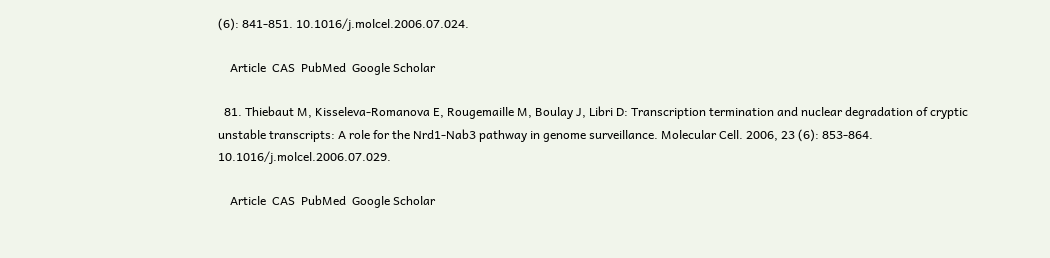(6): 841-851. 10.1016/j.molcel.2006.07.024.

    Article  CAS  PubMed  Google Scholar

  81. Thiebaut M, Kisseleva-Romanova E, Rougemaille M, Boulay J, Libri D: Transcription termination and nuclear degradation of cryptic unstable transcripts: A role for the Nrd1-Nab3 pathway in genome surveillance. Molecular Cell. 2006, 23 (6): 853-864. 10.1016/j.molcel.2006.07.029.

    Article  CAS  PubMed  Google Scholar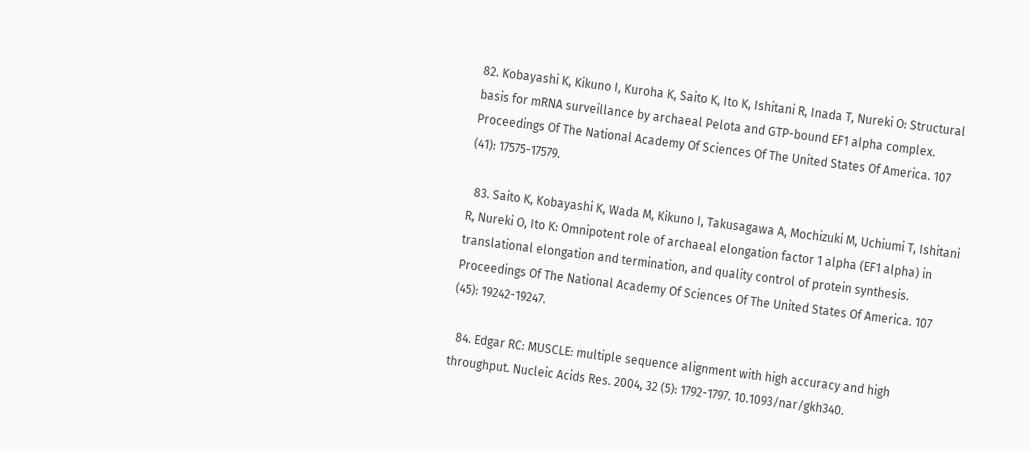82. Kobayashi K, Kikuno I, Kuroha K, Saito K, Ito K, Ishitani R, Inada T, Nureki O: Structural basis for mRNA surveillance by archaeal Pelota and GTP-bound EF1 alpha complex. Proceedings Of The National Academy Of Sciences Of The United States Of America. 107 (41): 17575-17579.

  83. Saito K, Kobayashi K, Wada M, Kikuno I, Takusagawa A, Mochizuki M, Uchiumi T, Ishitani R, Nureki O, Ito K: Omnipotent role of archaeal elongation factor 1 alpha (EF1 alpha) in translational elongation and termination, and quality control of protein synthesis. Proceedings Of The National Academy Of Sciences Of The United States Of America. 107 (45): 19242-19247.

  84. Edgar RC: MUSCLE: multiple sequence alignment with high accuracy and high throughput. Nucleic Acids Res. 2004, 32 (5): 1792-1797. 10.1093/nar/gkh340.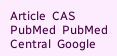Article  CAS  PubMed  PubMed Central  Google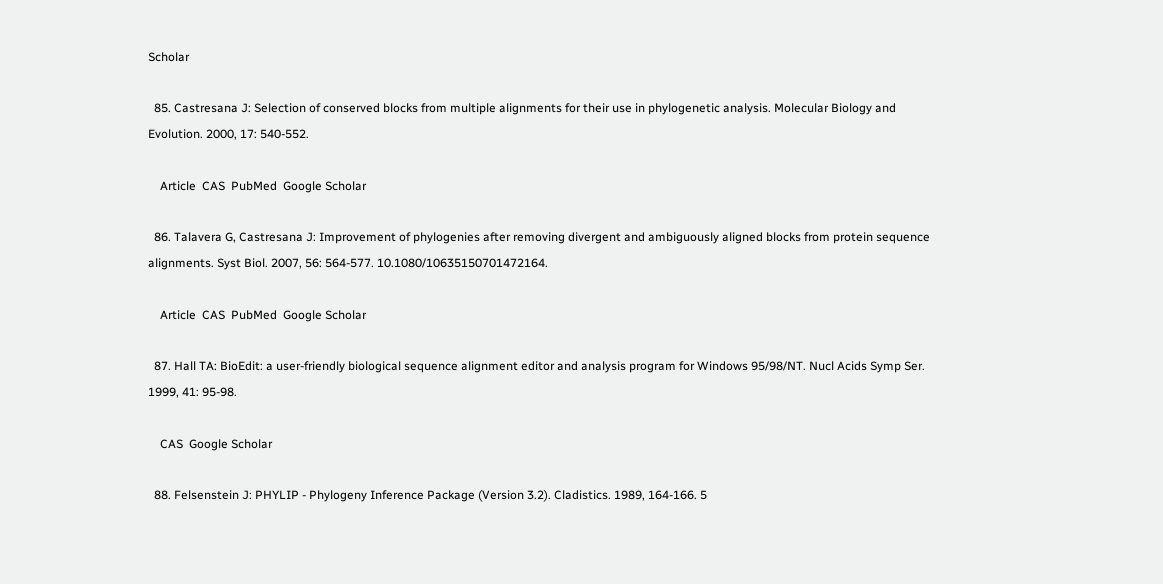Scholar

  85. Castresana J: Selection of conserved blocks from multiple alignments for their use in phylogenetic analysis. Molecular Biology and Evolution. 2000, 17: 540-552.

    Article  CAS  PubMed  Google Scholar

  86. Talavera G, Castresana J: Improvement of phylogenies after removing divergent and ambiguously aligned blocks from protein sequence alignments. Syst Biol. 2007, 56: 564-577. 10.1080/10635150701472164.

    Article  CAS  PubMed  Google Scholar

  87. Hall TA: BioEdit: a user-friendly biological sequence alignment editor and analysis program for Windows 95/98/NT. Nucl Acids Symp Ser. 1999, 41: 95-98.

    CAS  Google Scholar

  88. Felsenstein J: PHYLIP - Phylogeny Inference Package (Version 3.2). Cladistics. 1989, 164-166. 5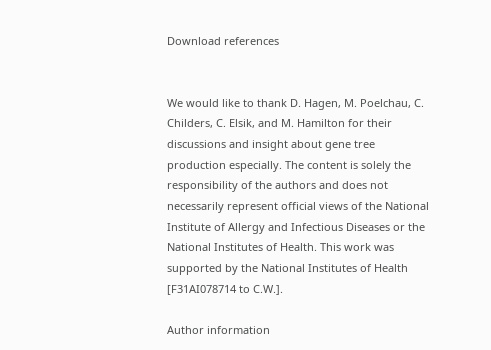Download references


We would like to thank D. Hagen, M. Poelchau, C. Childers, C. Elsik, and M. Hamilton for their discussions and insight about gene tree production especially. The content is solely the responsibility of the authors and does not necessarily represent official views of the National Institute of Allergy and Infectious Diseases or the National Institutes of Health. This work was supported by the National Institutes of Health [F31AI078714 to C.W.].

Author information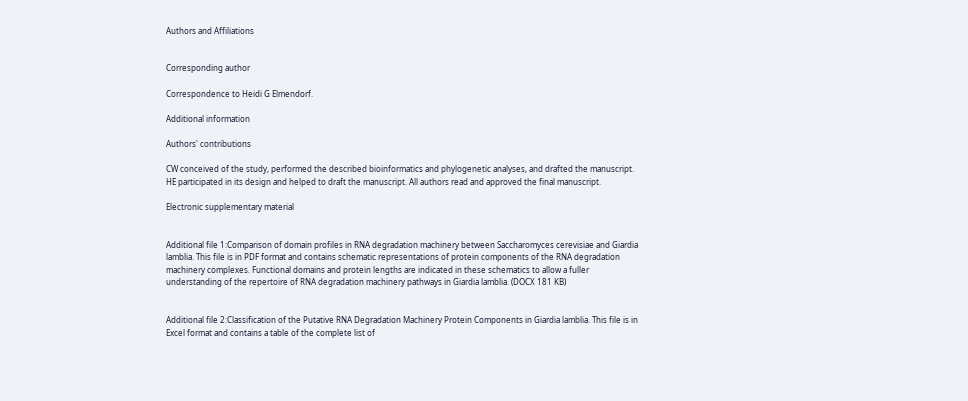Authors and Affiliations


Corresponding author

Correspondence to Heidi G Elmendorf.

Additional information

Authors' contributions

CW conceived of the study, performed the described bioinformatics and phylogenetic analyses, and drafted the manuscript. HE participated in its design and helped to draft the manuscript. All authors read and approved the final manuscript.

Electronic supplementary material


Additional file 1:Comparison of domain profiles in RNA degradation machinery between Saccharomyces cerevisiae and Giardia lamblia. This file is in PDF format and contains schematic representations of protein components of the RNA degradation machinery complexes. Functional domains and protein lengths are indicated in these schematics to allow a fuller understanding of the repertoire of RNA degradation machinery pathways in Giardia lamblia. (DOCX 181 KB)


Additional file 2:Classification of the Putative RNA Degradation Machinery Protein Components in Giardia lamblia. This file is in Excel format and contains a table of the complete list of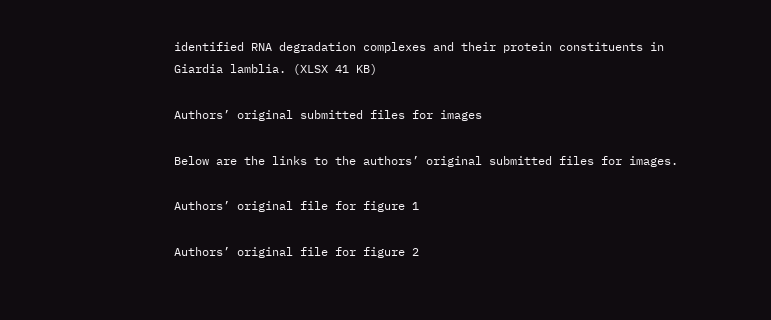identified RNA degradation complexes and their protein constituents in Giardia lamblia. (XLSX 41 KB)

Authors’ original submitted files for images

Below are the links to the authors’ original submitted files for images.

Authors’ original file for figure 1

Authors’ original file for figure 2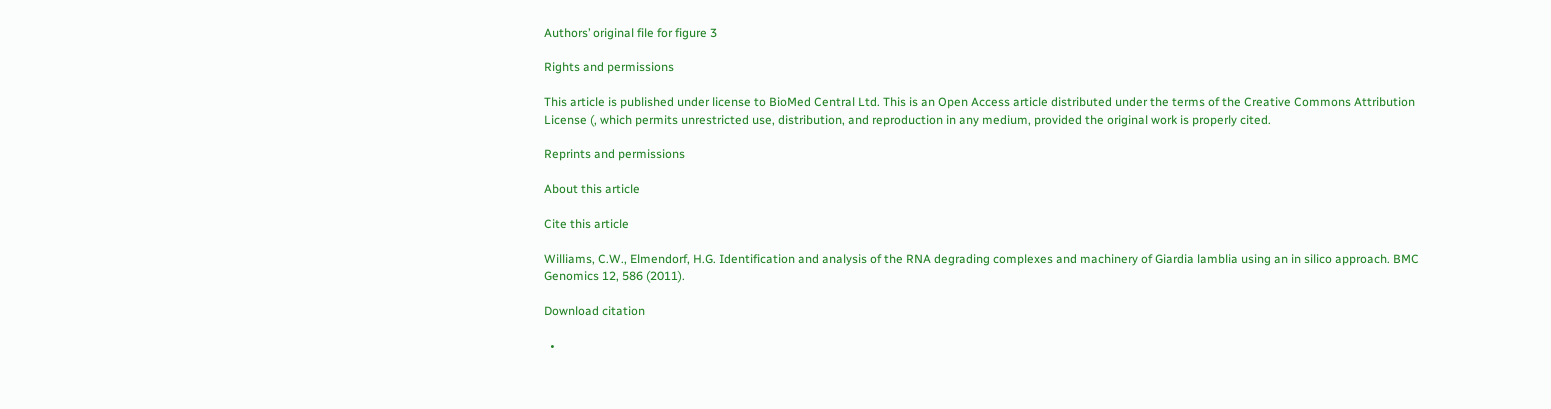Authors’ original file for figure 3

Rights and permissions

This article is published under license to BioMed Central Ltd. This is an Open Access article distributed under the terms of the Creative Commons Attribution License (, which permits unrestricted use, distribution, and reproduction in any medium, provided the original work is properly cited.

Reprints and permissions

About this article

Cite this article

Williams, C.W., Elmendorf, H.G. Identification and analysis of the RNA degrading complexes and machinery of Giardia lamblia using an in silico approach. BMC Genomics 12, 586 (2011).

Download citation

  •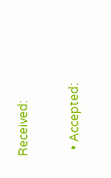Received:

  • Accepted: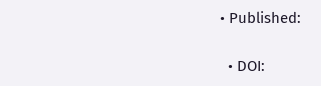• Published:

  • DOI: